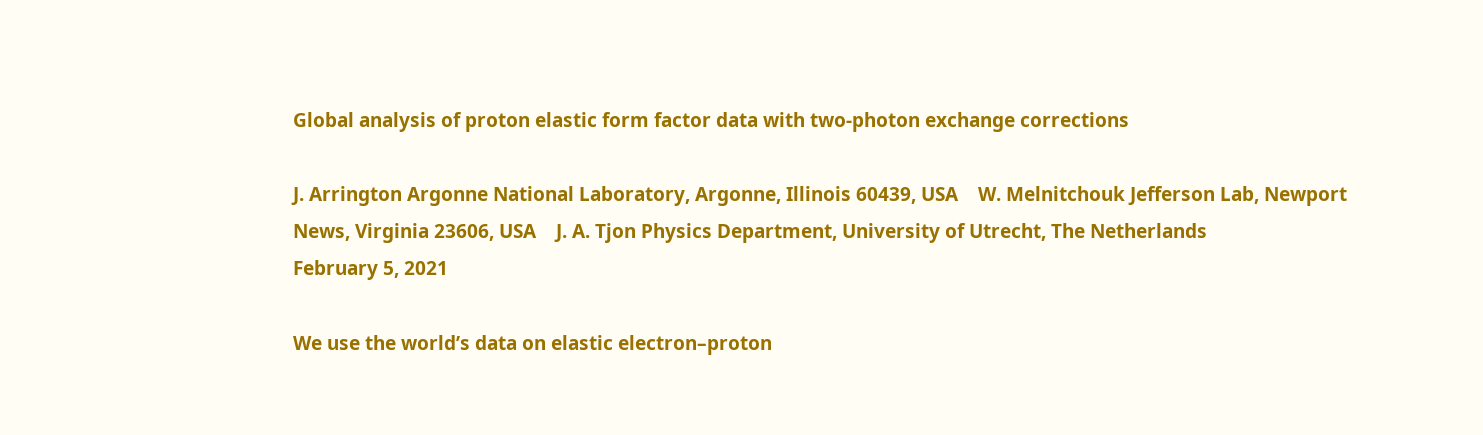Global analysis of proton elastic form factor data with two-photon exchange corrections

J. Arrington Argonne National Laboratory, Argonne, Illinois 60439, USA    W. Melnitchouk Jefferson Lab, Newport News, Virginia 23606, USA    J. A. Tjon Physics Department, University of Utrecht, The Netherlands
February 5, 2021

We use the world’s data on elastic electron–proton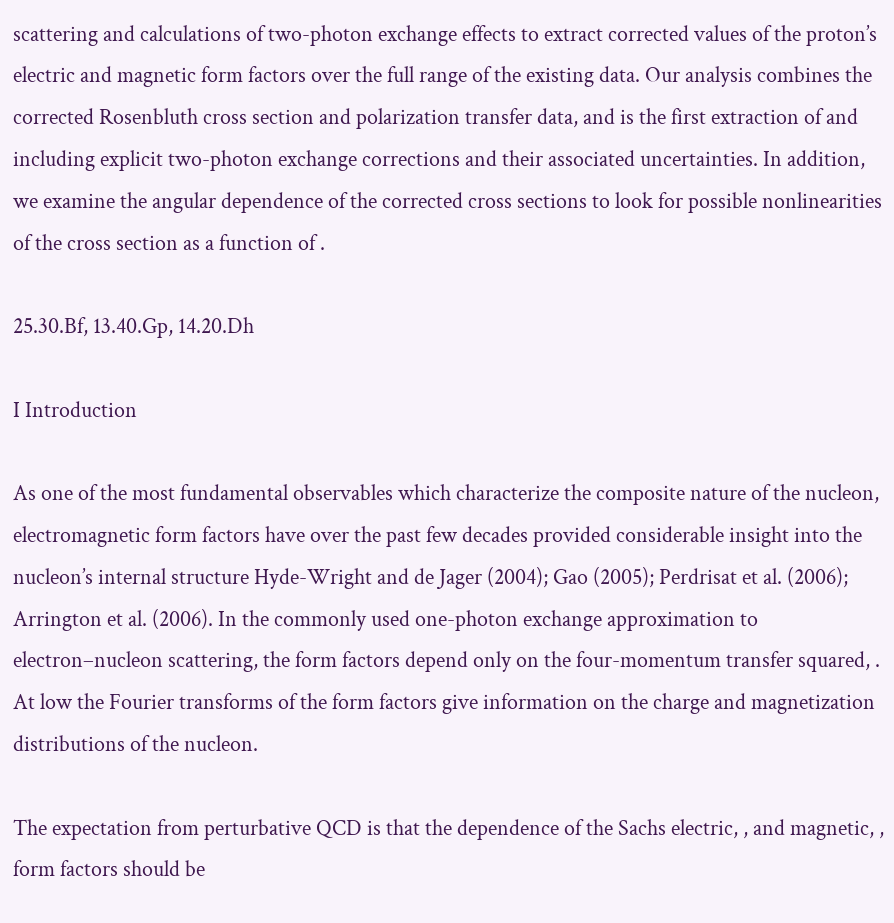scattering and calculations of two-photon exchange effects to extract corrected values of the proton’s electric and magnetic form factors over the full range of the existing data. Our analysis combines the corrected Rosenbluth cross section and polarization transfer data, and is the first extraction of and including explicit two-photon exchange corrections and their associated uncertainties. In addition, we examine the angular dependence of the corrected cross sections to look for possible nonlinearities of the cross section as a function of .

25.30.Bf, 13.40.Gp, 14.20.Dh

I Introduction

As one of the most fundamental observables which characterize the composite nature of the nucleon, electromagnetic form factors have over the past few decades provided considerable insight into the nucleon’s internal structure Hyde-Wright and de Jager (2004); Gao (2005); Perdrisat et al. (2006); Arrington et al. (2006). In the commonly used one-photon exchange approximation to electron–nucleon scattering, the form factors depend only on the four-momentum transfer squared, . At low the Fourier transforms of the form factors give information on the charge and magnetization distributions of the nucleon.

The expectation from perturbative QCD is that the dependence of the Sachs electric, , and magnetic, , form factors should be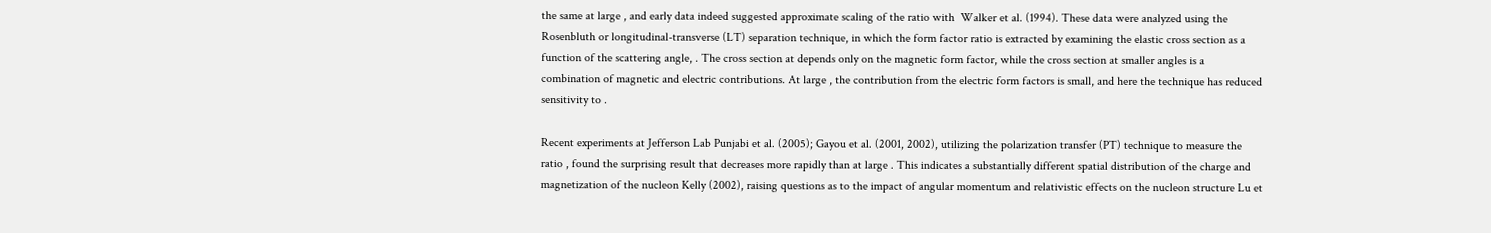the same at large , and early data indeed suggested approximate scaling of the ratio with  Walker et al. (1994). These data were analyzed using the Rosenbluth or longitudinal-transverse (LT) separation technique, in which the form factor ratio is extracted by examining the elastic cross section as a function of the scattering angle, . The cross section at depends only on the magnetic form factor, while the cross section at smaller angles is a combination of magnetic and electric contributions. At large , the contribution from the electric form factors is small, and here the technique has reduced sensitivity to .

Recent experiments at Jefferson Lab Punjabi et al. (2005); Gayou et al. (2001, 2002), utilizing the polarization transfer (PT) technique to measure the ratio , found the surprising result that decreases more rapidly than at large . This indicates a substantially different spatial distribution of the charge and magnetization of the nucleon Kelly (2002), raising questions as to the impact of angular momentum and relativistic effects on the nucleon structure Lu et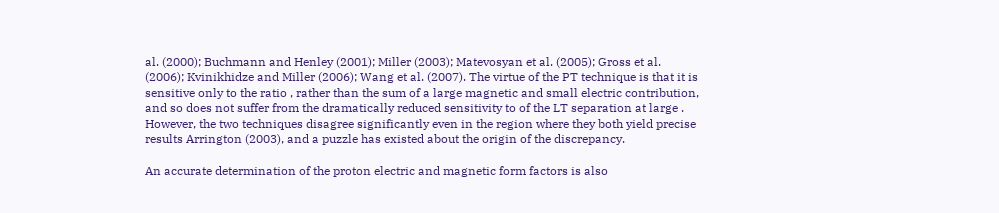al. (2000); Buchmann and Henley (2001); Miller (2003); Matevosyan et al. (2005); Gross et al. (2006); Kvinikhidze and Miller (2006); Wang et al. (2007). The virtue of the PT technique is that it is sensitive only to the ratio , rather than the sum of a large magnetic and small electric contribution, and so does not suffer from the dramatically reduced sensitivity to of the LT separation at large . However, the two techniques disagree significantly even in the region where they both yield precise results Arrington (2003), and a puzzle has existed about the origin of the discrepancy.

An accurate determination of the proton electric and magnetic form factors is also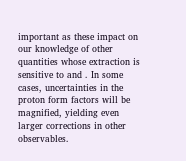important as these impact on our knowledge of other quantities whose extraction is sensitive to and . In some cases, uncertainties in the proton form factors will be magnified, yielding even larger corrections in other observables.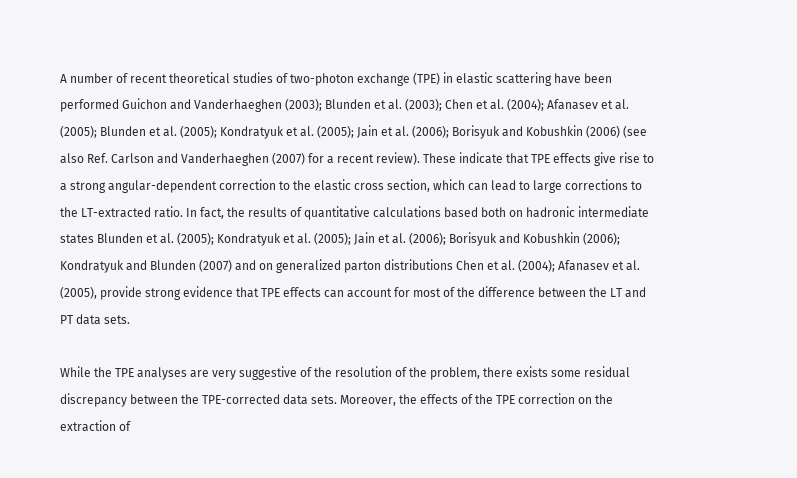A number of recent theoretical studies of two-photon exchange (TPE) in elastic scattering have been performed Guichon and Vanderhaeghen (2003); Blunden et al. (2003); Chen et al. (2004); Afanasev et al. (2005); Blunden et al. (2005); Kondratyuk et al. (2005); Jain et al. (2006); Borisyuk and Kobushkin (2006) (see also Ref. Carlson and Vanderhaeghen (2007) for a recent review). These indicate that TPE effects give rise to a strong angular-dependent correction to the elastic cross section, which can lead to large corrections to the LT-extracted ratio. In fact, the results of quantitative calculations based both on hadronic intermediate states Blunden et al. (2005); Kondratyuk et al. (2005); Jain et al. (2006); Borisyuk and Kobushkin (2006); Kondratyuk and Blunden (2007) and on generalized parton distributions Chen et al. (2004); Afanasev et al. (2005), provide strong evidence that TPE effects can account for most of the difference between the LT and PT data sets.

While the TPE analyses are very suggestive of the resolution of the problem, there exists some residual discrepancy between the TPE-corrected data sets. Moreover, the effects of the TPE correction on the extraction of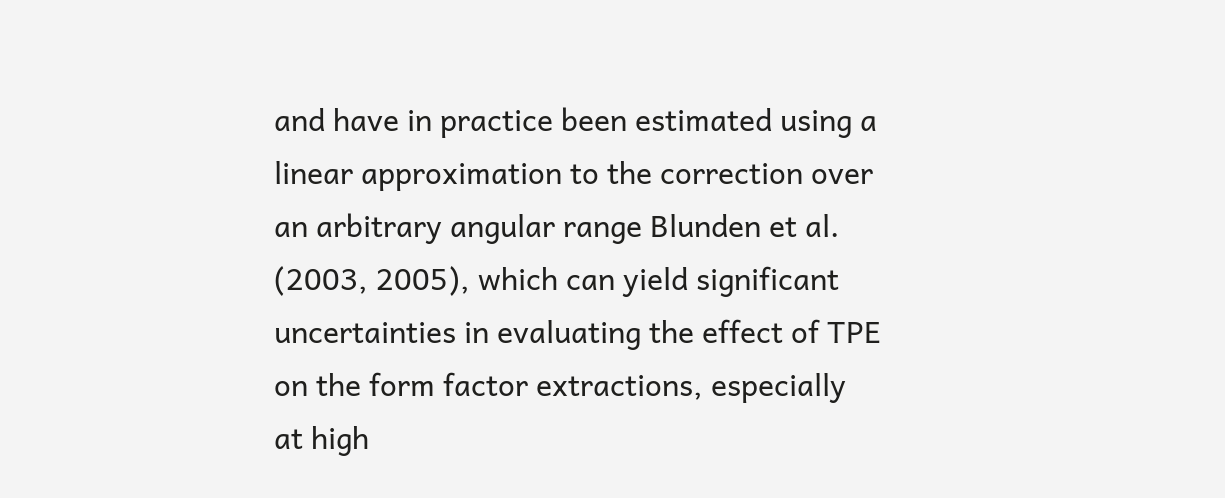and have in practice been estimated using a linear approximation to the correction over an arbitrary angular range Blunden et al. (2003, 2005), which can yield significant uncertainties in evaluating the effect of TPE on the form factor extractions, especially at high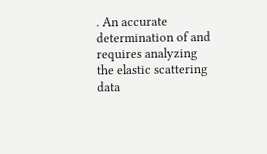. An accurate determination of and requires analyzing the elastic scattering data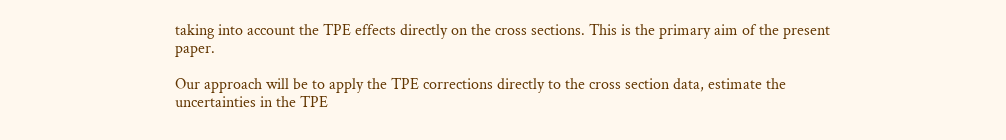taking into account the TPE effects directly on the cross sections. This is the primary aim of the present paper.

Our approach will be to apply the TPE corrections directly to the cross section data, estimate the uncertainties in the TPE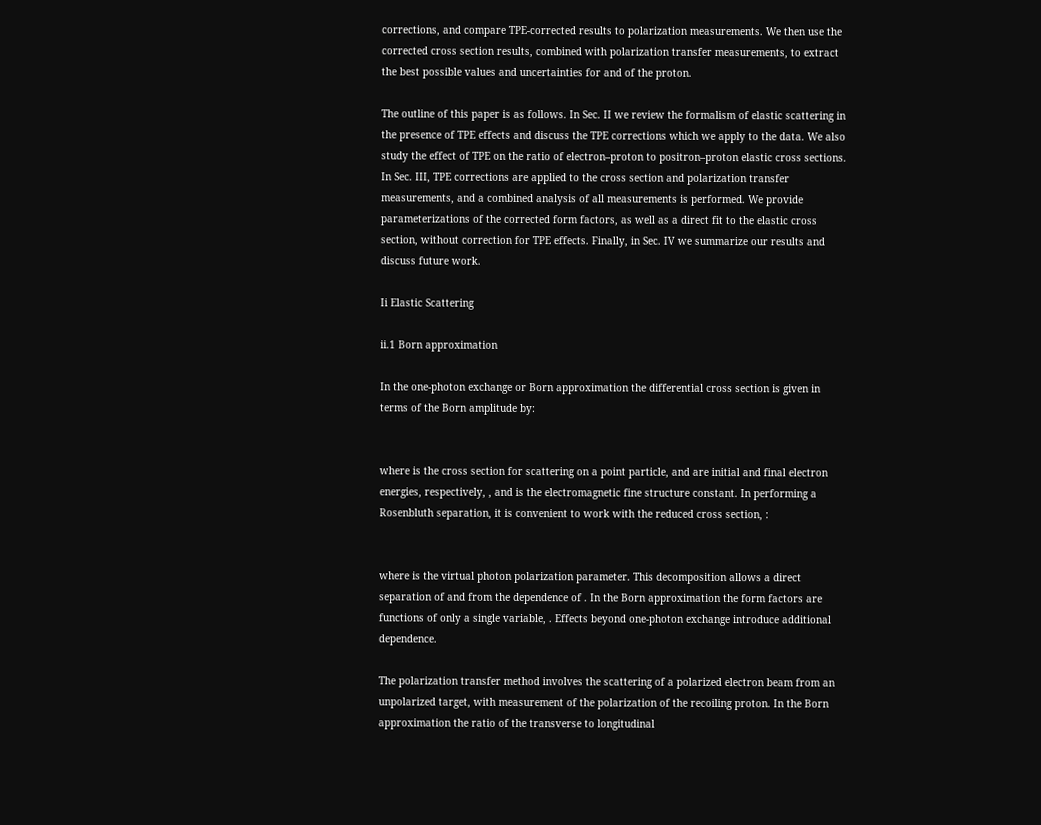corrections, and compare TPE-corrected results to polarization measurements. We then use the corrected cross section results, combined with polarization transfer measurements, to extract the best possible values and uncertainties for and of the proton.

The outline of this paper is as follows. In Sec. II we review the formalism of elastic scattering in the presence of TPE effects and discuss the TPE corrections which we apply to the data. We also study the effect of TPE on the ratio of electron–proton to positron–proton elastic cross sections. In Sec. III, TPE corrections are applied to the cross section and polarization transfer measurements, and a combined analysis of all measurements is performed. We provide parameterizations of the corrected form factors, as well as a direct fit to the elastic cross section, without correction for TPE effects. Finally, in Sec. IV we summarize our results and discuss future work.

Ii Elastic Scattering

ii.1 Born approximation

In the one-photon exchange or Born approximation the differential cross section is given in terms of the Born amplitude by:


where is the cross section for scattering on a point particle, and are initial and final electron energies, respectively, , and is the electromagnetic fine structure constant. In performing a Rosenbluth separation, it is convenient to work with the reduced cross section, :


where is the virtual photon polarization parameter. This decomposition allows a direct separation of and from the dependence of . In the Born approximation the form factors are functions of only a single variable, . Effects beyond one-photon exchange introduce additional dependence.

The polarization transfer method involves the scattering of a polarized electron beam from an unpolarized target, with measurement of the polarization of the recoiling proton. In the Born approximation the ratio of the transverse to longitudinal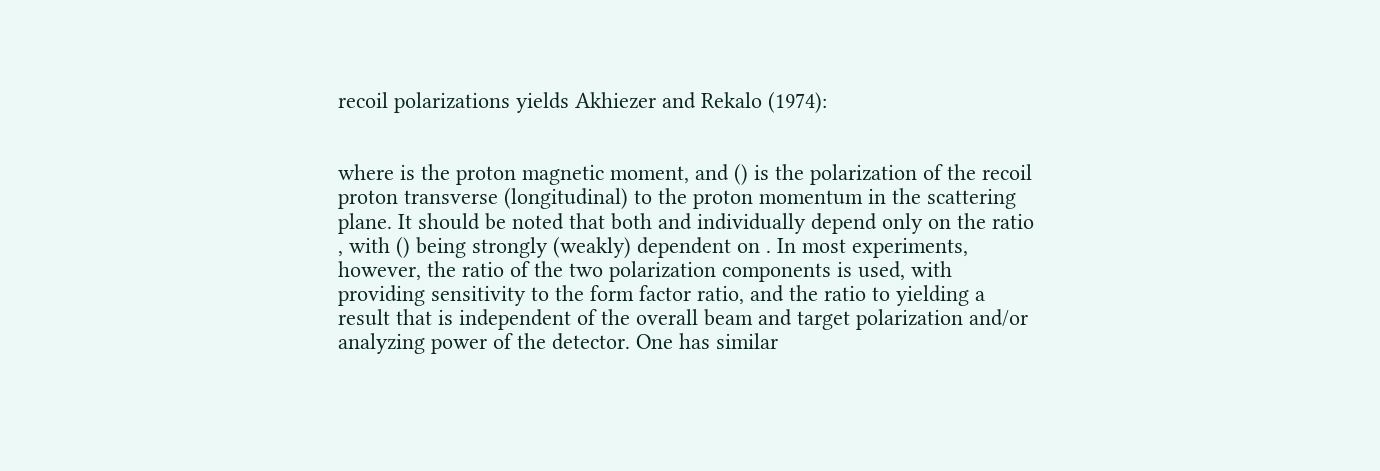recoil polarizations yields Akhiezer and Rekalo (1974):


where is the proton magnetic moment, and () is the polarization of the recoil proton transverse (longitudinal) to the proton momentum in the scattering plane. It should be noted that both and individually depend only on the ratio , with () being strongly (weakly) dependent on . In most experiments, however, the ratio of the two polarization components is used, with providing sensitivity to the form factor ratio, and the ratio to yielding a result that is independent of the overall beam and target polarization and/or analyzing power of the detector. One has similar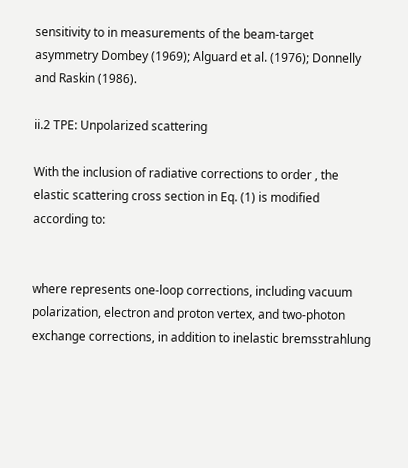sensitivity to in measurements of the beam-target asymmetry Dombey (1969); Alguard et al. (1976); Donnelly and Raskin (1986).

ii.2 TPE: Unpolarized scattering

With the inclusion of radiative corrections to order , the elastic scattering cross section in Eq. (1) is modified according to:


where represents one-loop corrections, including vacuum polarization, electron and proton vertex, and two-photon exchange corrections, in addition to inelastic bremsstrahlung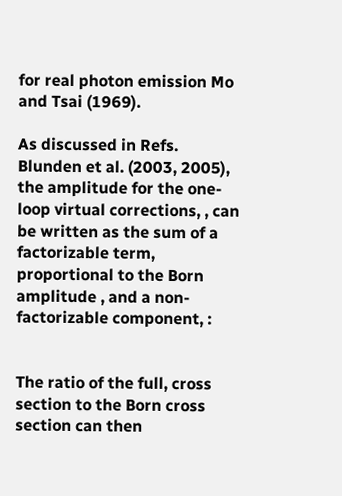for real photon emission Mo and Tsai (1969).

As discussed in Refs. Blunden et al. (2003, 2005), the amplitude for the one-loop virtual corrections, , can be written as the sum of a factorizable term, proportional to the Born amplitude , and a non-factorizable component, :


The ratio of the full, cross section to the Born cross section can then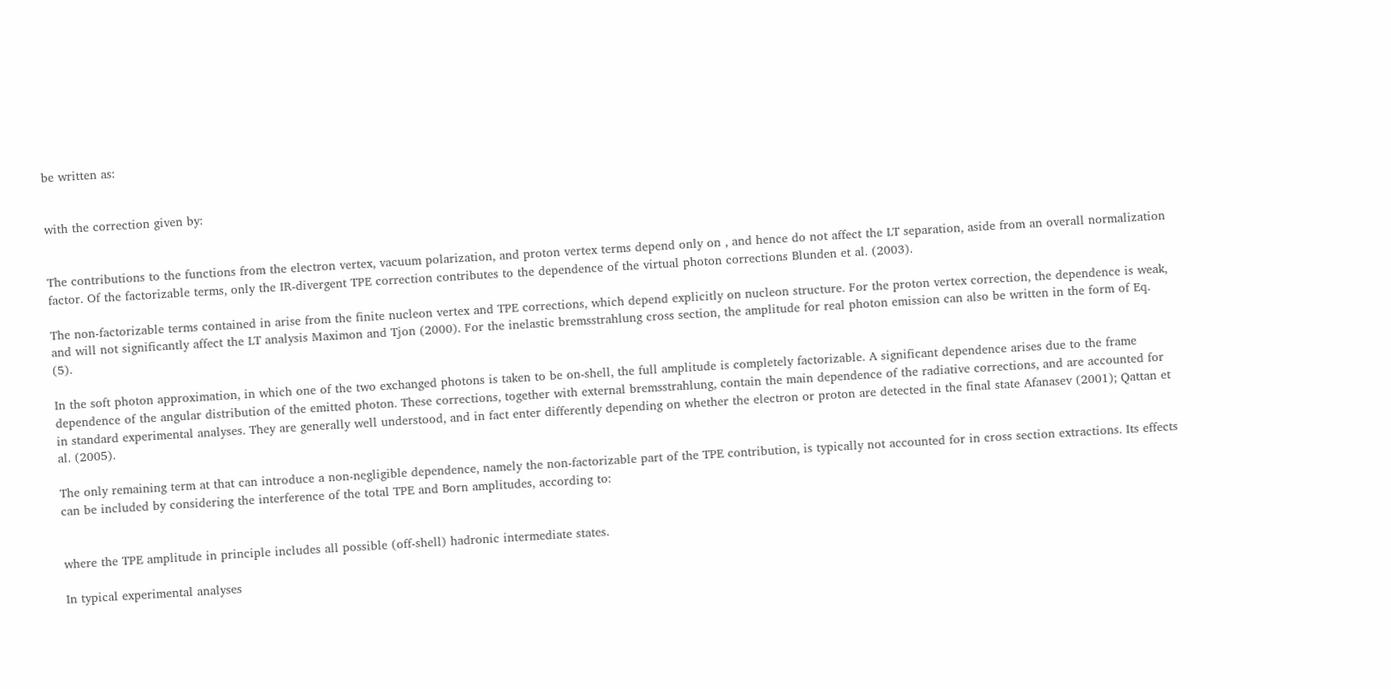be written as:


with the correction given by:


The contributions to the functions from the electron vertex, vacuum polarization, and proton vertex terms depend only on , and hence do not affect the LT separation, aside from an overall normalization factor. Of the factorizable terms, only the IR-divergent TPE correction contributes to the dependence of the virtual photon corrections Blunden et al. (2003).

The non-factorizable terms contained in arise from the finite nucleon vertex and TPE corrections, which depend explicitly on nucleon structure. For the proton vertex correction, the dependence is weak, and will not significantly affect the LT analysis Maximon and Tjon (2000). For the inelastic bremsstrahlung cross section, the amplitude for real photon emission can also be written in the form of Eq. (5).

In the soft photon approximation, in which one of the two exchanged photons is taken to be on-shell, the full amplitude is completely factorizable. A significant dependence arises due to the frame dependence of the angular distribution of the emitted photon. These corrections, together with external bremsstrahlung, contain the main dependence of the radiative corrections, and are accounted for in standard experimental analyses. They are generally well understood, and in fact enter differently depending on whether the electron or proton are detected in the final state Afanasev (2001); Qattan et al. (2005).

The only remaining term at that can introduce a non-negligible dependence, namely the non-factorizable part of the TPE contribution, is typically not accounted for in cross section extractions. Its effects can be included by considering the interference of the total TPE and Born amplitudes, according to:


where the TPE amplitude in principle includes all possible (off-shell) hadronic intermediate states.

In typical experimental analyses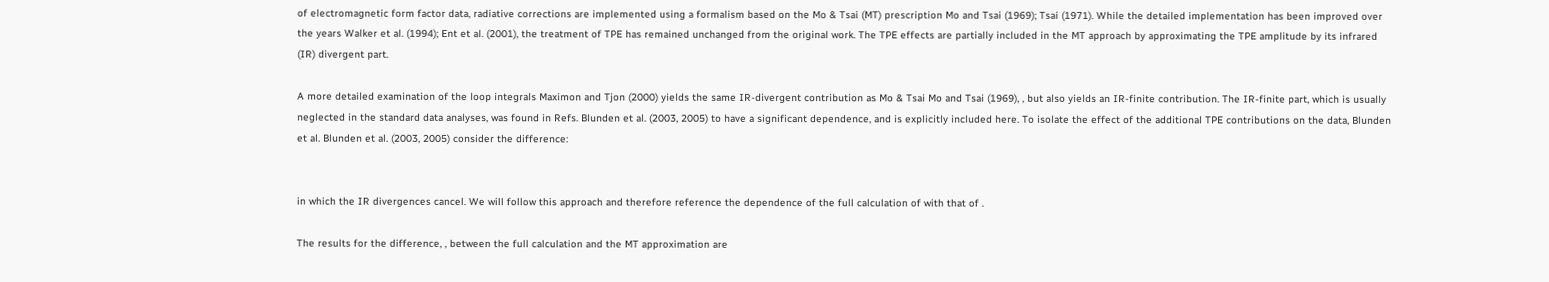of electromagnetic form factor data, radiative corrections are implemented using a formalism based on the Mo & Tsai (MT) prescription Mo and Tsai (1969); Tsai (1971). While the detailed implementation has been improved over the years Walker et al. (1994); Ent et al. (2001), the treatment of TPE has remained unchanged from the original work. The TPE effects are partially included in the MT approach by approximating the TPE amplitude by its infrared (IR) divergent part.

A more detailed examination of the loop integrals Maximon and Tjon (2000) yields the same IR-divergent contribution as Mo & Tsai Mo and Tsai (1969), , but also yields an IR-finite contribution. The IR-finite part, which is usually neglected in the standard data analyses, was found in Refs. Blunden et al. (2003, 2005) to have a significant dependence, and is explicitly included here. To isolate the effect of the additional TPE contributions on the data, Blunden et al. Blunden et al. (2003, 2005) consider the difference:


in which the IR divergences cancel. We will follow this approach and therefore reference the dependence of the full calculation of with that of .

The results for the difference, , between the full calculation and the MT approximation are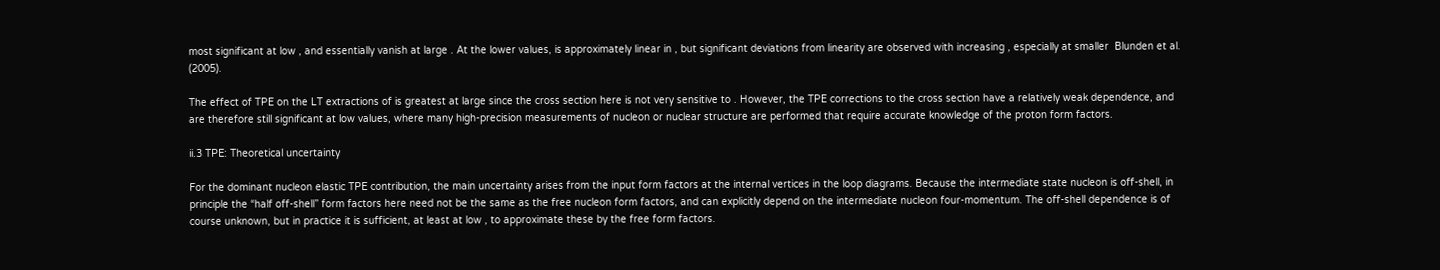most significant at low , and essentially vanish at large . At the lower values, is approximately linear in , but significant deviations from linearity are observed with increasing , especially at smaller  Blunden et al. (2005).

The effect of TPE on the LT extractions of is greatest at large since the cross section here is not very sensitive to . However, the TPE corrections to the cross section have a relatively weak dependence, and are therefore still significant at low values, where many high-precision measurements of nucleon or nuclear structure are performed that require accurate knowledge of the proton form factors.

ii.3 TPE: Theoretical uncertainty

For the dominant nucleon elastic TPE contribution, the main uncertainty arises from the input form factors at the internal vertices in the loop diagrams. Because the intermediate state nucleon is off-shell, in principle the “half off-shell” form factors here need not be the same as the free nucleon form factors, and can explicitly depend on the intermediate nucleon four-momentum. The off-shell dependence is of course unknown, but in practice it is sufficient, at least at low , to approximate these by the free form factors.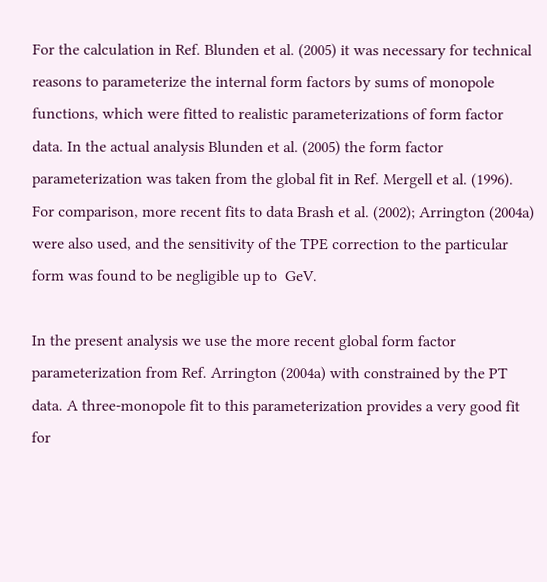For the calculation in Ref. Blunden et al. (2005) it was necessary for technical reasons to parameterize the internal form factors by sums of monopole functions, which were fitted to realistic parameterizations of form factor data. In the actual analysis Blunden et al. (2005) the form factor parameterization was taken from the global fit in Ref. Mergell et al. (1996). For comparison, more recent fits to data Brash et al. (2002); Arrington (2004a) were also used, and the sensitivity of the TPE correction to the particular form was found to be negligible up to  GeV.

In the present analysis we use the more recent global form factor parameterization from Ref. Arrington (2004a) with constrained by the PT data. A three-monopole fit to this parameterization provides a very good fit for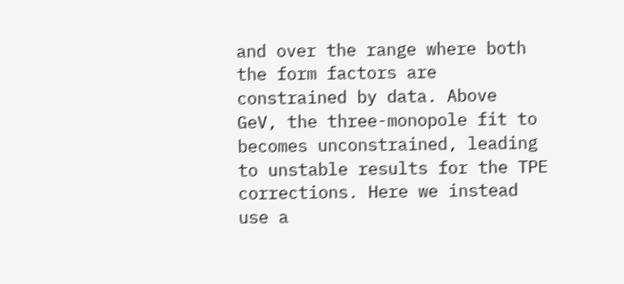and over the range where both the form factors are constrained by data. Above  GeV, the three-monopole fit to becomes unconstrained, leading to unstable results for the TPE corrections. Here we instead use a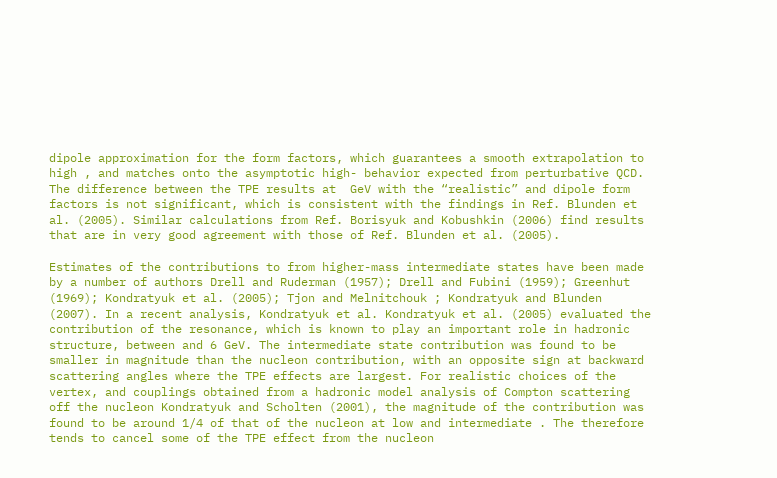dipole approximation for the form factors, which guarantees a smooth extrapolation to high , and matches onto the asymptotic high- behavior expected from perturbative QCD. The difference between the TPE results at  GeV with the “realistic” and dipole form factors is not significant, which is consistent with the findings in Ref. Blunden et al. (2005). Similar calculations from Ref. Borisyuk and Kobushkin (2006) find results that are in very good agreement with those of Ref. Blunden et al. (2005).

Estimates of the contributions to from higher-mass intermediate states have been made by a number of authors Drell and Ruderman (1957); Drell and Fubini (1959); Greenhut (1969); Kondratyuk et al. (2005); Tjon and Melnitchouk ; Kondratyuk and Blunden (2007). In a recent analysis, Kondratyuk et al. Kondratyuk et al. (2005) evaluated the contribution of the resonance, which is known to play an important role in hadronic structure, between and 6 GeV. The intermediate state contribution was found to be smaller in magnitude than the nucleon contribution, with an opposite sign at backward scattering angles where the TPE effects are largest. For realistic choices of the vertex, and couplings obtained from a hadronic model analysis of Compton scattering off the nucleon Kondratyuk and Scholten (2001), the magnitude of the contribution was found to be around 1/4 of that of the nucleon at low and intermediate . The therefore tends to cancel some of the TPE effect from the nucleon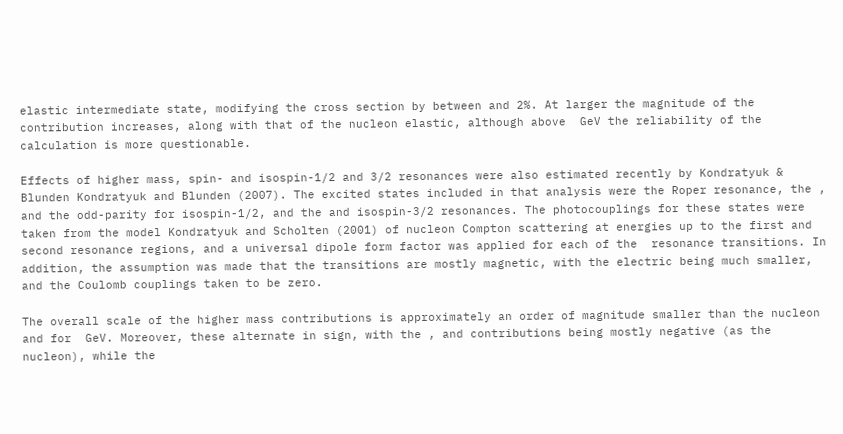elastic intermediate state, modifying the cross section by between and 2%. At larger the magnitude of the contribution increases, along with that of the nucleon elastic, although above  GeV the reliability of the calculation is more questionable.

Effects of higher mass, spin- and isospin-1/2 and 3/2 resonances were also estimated recently by Kondratyuk & Blunden Kondratyuk and Blunden (2007). The excited states included in that analysis were the Roper resonance, the , and the odd-parity for isospin-1/2, and the and isospin-3/2 resonances. The photocouplings for these states were taken from the model Kondratyuk and Scholten (2001) of nucleon Compton scattering at energies up to the first and second resonance regions, and a universal dipole form factor was applied for each of the  resonance transitions. In addition, the assumption was made that the transitions are mostly magnetic, with the electric being much smaller, and the Coulomb couplings taken to be zero.

The overall scale of the higher mass contributions is approximately an order of magnitude smaller than the nucleon and for  GeV. Moreover, these alternate in sign, with the , and contributions being mostly negative (as the nucleon), while the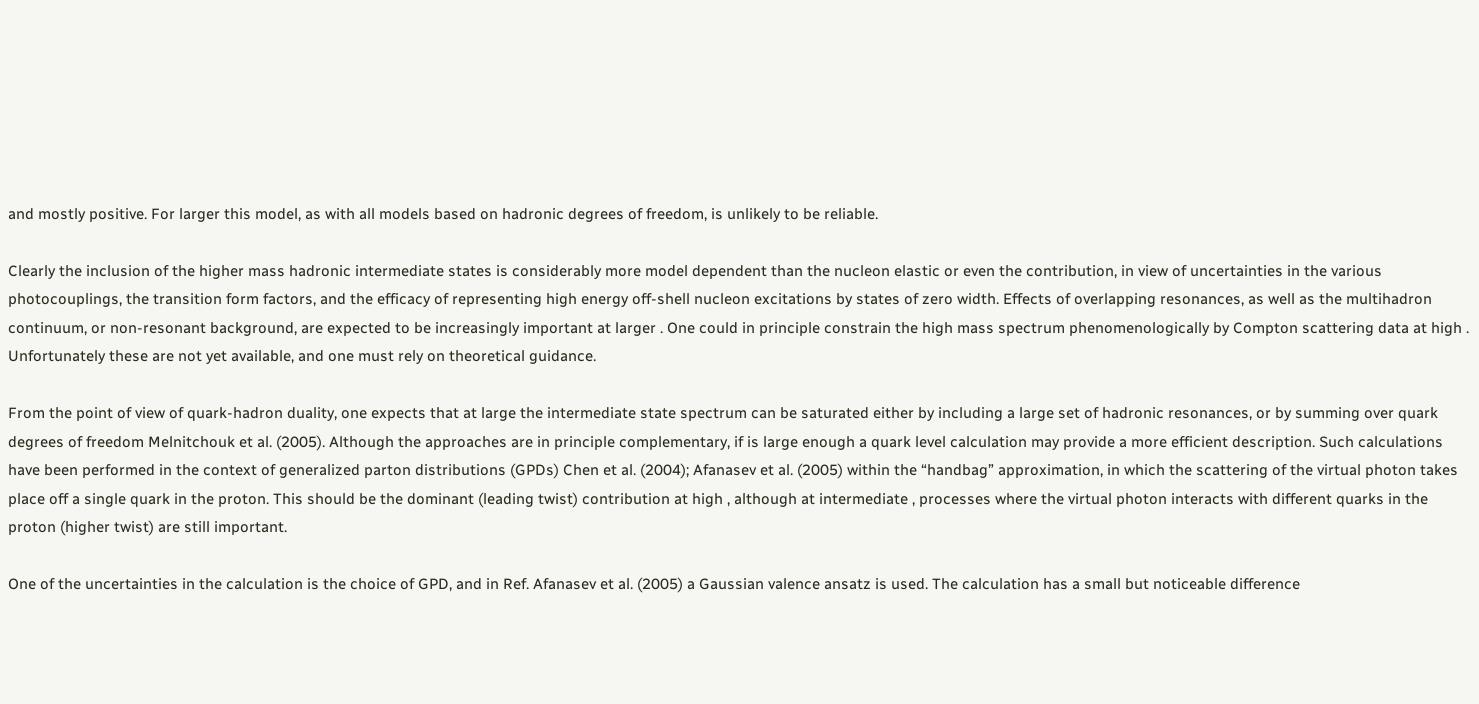and mostly positive. For larger this model, as with all models based on hadronic degrees of freedom, is unlikely to be reliable.

Clearly the inclusion of the higher mass hadronic intermediate states is considerably more model dependent than the nucleon elastic or even the contribution, in view of uncertainties in the various photocouplings, the transition form factors, and the efficacy of representing high energy off-shell nucleon excitations by states of zero width. Effects of overlapping resonances, as well as the multihadron continuum, or non-resonant background, are expected to be increasingly important at larger . One could in principle constrain the high mass spectrum phenomenologically by Compton scattering data at high . Unfortunately these are not yet available, and one must rely on theoretical guidance.

From the point of view of quark-hadron duality, one expects that at large the intermediate state spectrum can be saturated either by including a large set of hadronic resonances, or by summing over quark degrees of freedom Melnitchouk et al. (2005). Although the approaches are in principle complementary, if is large enough a quark level calculation may provide a more efficient description. Such calculations have been performed in the context of generalized parton distributions (GPDs) Chen et al. (2004); Afanasev et al. (2005) within the “handbag” approximation, in which the scattering of the virtual photon takes place off a single quark in the proton. This should be the dominant (leading twist) contribution at high , although at intermediate , processes where the virtual photon interacts with different quarks in the proton (higher twist) are still important.

One of the uncertainties in the calculation is the choice of GPD, and in Ref. Afanasev et al. (2005) a Gaussian valence ansatz is used. The calculation has a small but noticeable difference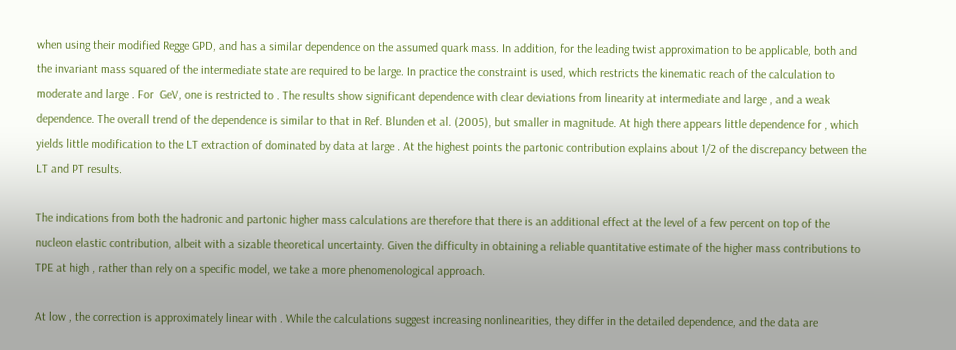when using their modified Regge GPD, and has a similar dependence on the assumed quark mass. In addition, for the leading twist approximation to be applicable, both and the invariant mass squared of the intermediate state are required to be large. In practice the constraint is used, which restricts the kinematic reach of the calculation to moderate and large . For  GeV, one is restricted to . The results show significant dependence with clear deviations from linearity at intermediate and large , and a weak dependence. The overall trend of the dependence is similar to that in Ref. Blunden et al. (2005), but smaller in magnitude. At high there appears little dependence for , which yields little modification to the LT extraction of dominated by data at large . At the highest points the partonic contribution explains about 1/2 of the discrepancy between the LT and PT results.

The indications from both the hadronic and partonic higher mass calculations are therefore that there is an additional effect at the level of a few percent on top of the nucleon elastic contribution, albeit with a sizable theoretical uncertainty. Given the difficulty in obtaining a reliable quantitative estimate of the higher mass contributions to TPE at high , rather than rely on a specific model, we take a more phenomenological approach.

At low , the correction is approximately linear with . While the calculations suggest increasing nonlinearities, they differ in the detailed dependence, and the data are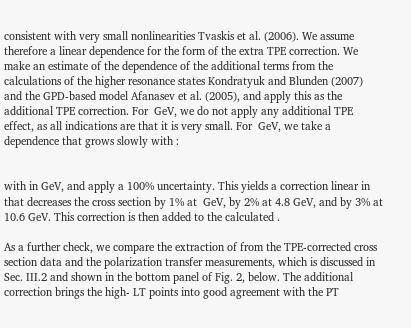consistent with very small nonlinearities Tvaskis et al. (2006). We assume therefore a linear dependence for the form of the extra TPE correction. We make an estimate of the dependence of the additional terms from the calculations of the higher resonance states Kondratyuk and Blunden (2007) and the GPD-based model Afanasev et al. (2005), and apply this as the additional TPE correction. For  GeV, we do not apply any additional TPE effect, as all indications are that it is very small. For  GeV, we take a dependence that grows slowly with :


with in GeV, and apply a 100% uncertainty. This yields a correction linear in that decreases the cross section by 1% at  GeV, by 2% at 4.8 GeV, and by 3% at 10.6 GeV. This correction is then added to the calculated .

As a further check, we compare the extraction of from the TPE-corrected cross section data and the polarization transfer measurements, which is discussed in Sec. III.2 and shown in the bottom panel of Fig. 2, below. The additional correction brings the high- LT points into good agreement with the PT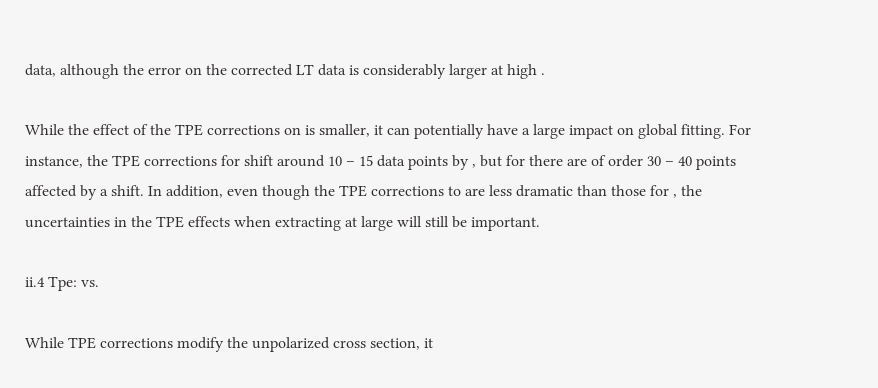data, although the error on the corrected LT data is considerably larger at high .

While the effect of the TPE corrections on is smaller, it can potentially have a large impact on global fitting. For instance, the TPE corrections for shift around 10 – 15 data points by , but for there are of order 30 – 40 points affected by a shift. In addition, even though the TPE corrections to are less dramatic than those for , the uncertainties in the TPE effects when extracting at large will still be important.

ii.4 Tpe: vs.

While TPE corrections modify the unpolarized cross section, it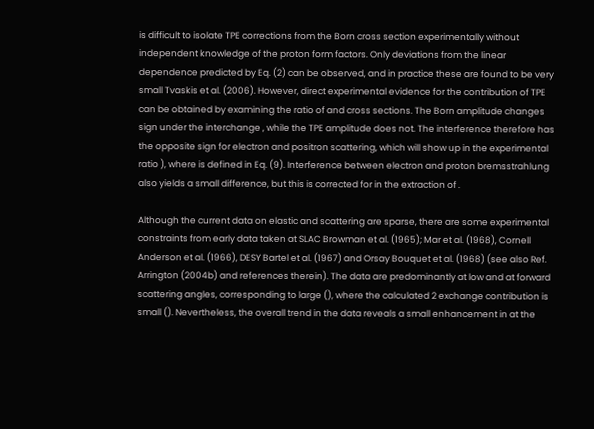is difficult to isolate TPE corrections from the Born cross section experimentally without independent knowledge of the proton form factors. Only deviations from the linear dependence predicted by Eq. (2) can be observed, and in practice these are found to be very small Tvaskis et al. (2006). However, direct experimental evidence for the contribution of TPE can be obtained by examining the ratio of and cross sections. The Born amplitude changes sign under the interchange , while the TPE amplitude does not. The interference therefore has the opposite sign for electron and positron scattering, which will show up in the experimental ratio ), where is defined in Eq. (9). Interference between electron and proton bremsstrahlung also yields a small difference, but this is corrected for in the extraction of .

Although the current data on elastic and scattering are sparse, there are some experimental constraints from early data taken at SLAC Browman et al. (1965); Mar et al. (1968), Cornell Anderson et al. (1966), DESY Bartel et al. (1967) and Orsay Bouquet et al. (1968) (see also Ref. Arrington (2004b) and references therein). The data are predominantly at low and at forward scattering angles, corresponding to large (), where the calculated 2 exchange contribution is small (). Nevertheless, the overall trend in the data reveals a small enhancement in at the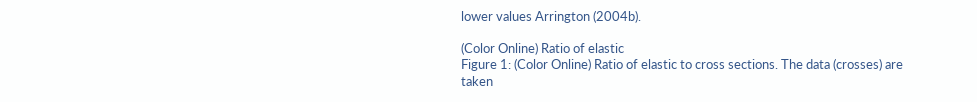lower values Arrington (2004b).

(Color Online) Ratio of elastic
Figure 1: (Color Online) Ratio of elastic to cross sections. The data (crosses) are taken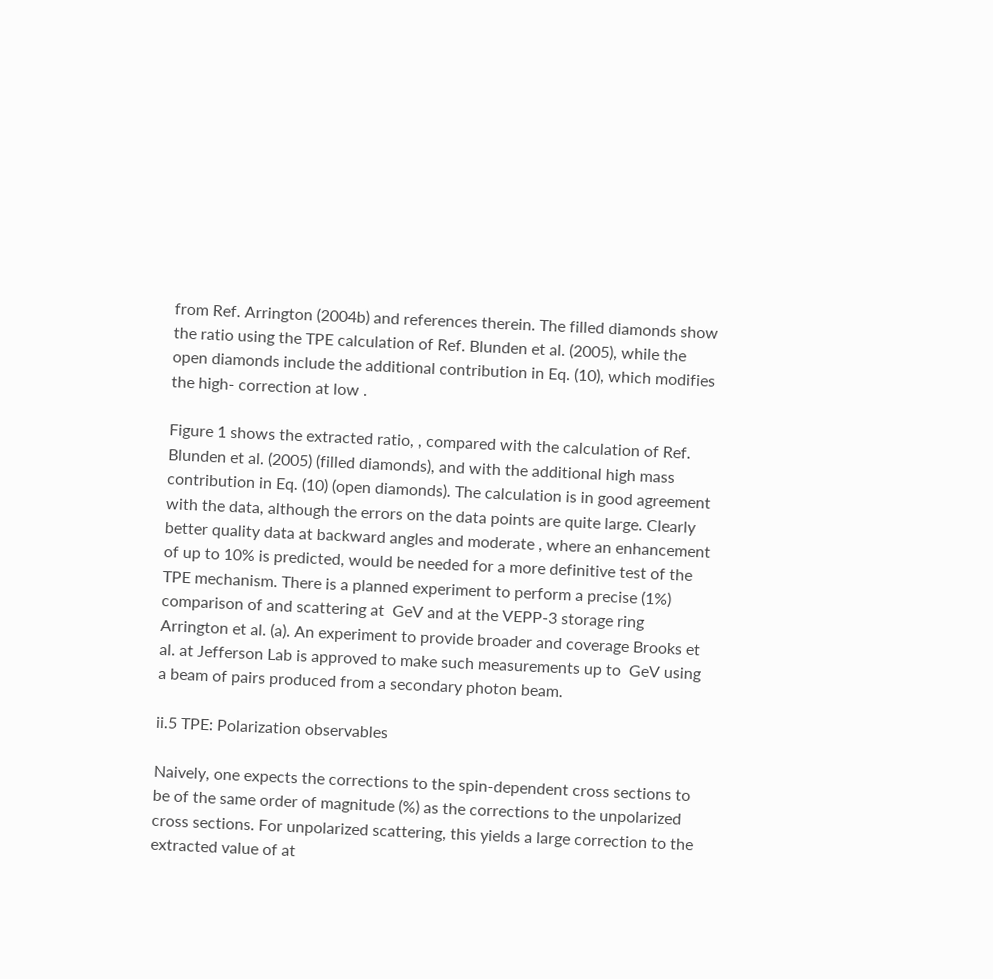from Ref. Arrington (2004b) and references therein. The filled diamonds show the ratio using the TPE calculation of Ref. Blunden et al. (2005), while the open diamonds include the additional contribution in Eq. (10), which modifies the high- correction at low .

Figure 1 shows the extracted ratio, , compared with the calculation of Ref. Blunden et al. (2005) (filled diamonds), and with the additional high mass contribution in Eq. (10) (open diamonds). The calculation is in good agreement with the data, although the errors on the data points are quite large. Clearly better quality data at backward angles and moderate , where an enhancement of up to 10% is predicted, would be needed for a more definitive test of the TPE mechanism. There is a planned experiment to perform a precise (1%) comparison of and scattering at  GeV and at the VEPP-3 storage ring Arrington et al. (a). An experiment to provide broader and coverage Brooks et al. at Jefferson Lab is approved to make such measurements up to  GeV using a beam of pairs produced from a secondary photon beam.

ii.5 TPE: Polarization observables

Naively, one expects the corrections to the spin-dependent cross sections to be of the same order of magnitude (%) as the corrections to the unpolarized cross sections. For unpolarized scattering, this yields a large correction to the extracted value of at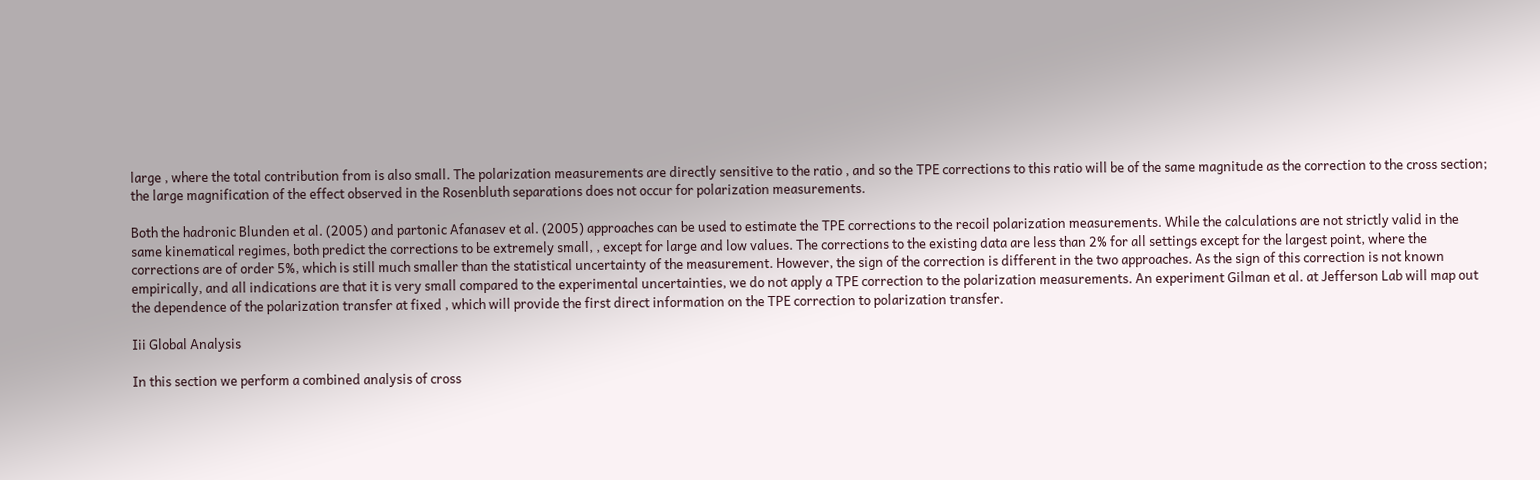large , where the total contribution from is also small. The polarization measurements are directly sensitive to the ratio , and so the TPE corrections to this ratio will be of the same magnitude as the correction to the cross section; the large magnification of the effect observed in the Rosenbluth separations does not occur for polarization measurements.

Both the hadronic Blunden et al. (2005) and partonic Afanasev et al. (2005) approaches can be used to estimate the TPE corrections to the recoil polarization measurements. While the calculations are not strictly valid in the same kinematical regimes, both predict the corrections to be extremely small, , except for large and low values. The corrections to the existing data are less than 2% for all settings except for the largest point, where the corrections are of order 5%, which is still much smaller than the statistical uncertainty of the measurement. However, the sign of the correction is different in the two approaches. As the sign of this correction is not known empirically, and all indications are that it is very small compared to the experimental uncertainties, we do not apply a TPE correction to the polarization measurements. An experiment Gilman et al. at Jefferson Lab will map out the dependence of the polarization transfer at fixed , which will provide the first direct information on the TPE correction to polarization transfer.

Iii Global Analysis

In this section we perform a combined analysis of cross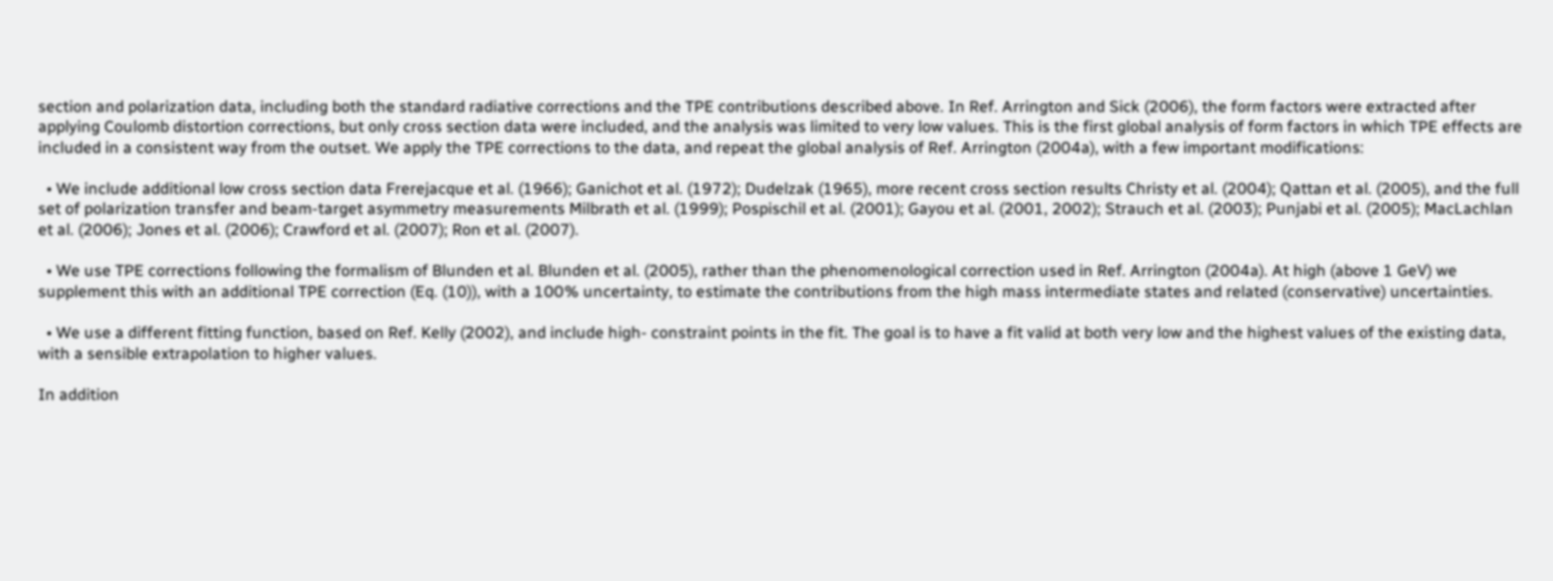section and polarization data, including both the standard radiative corrections and the TPE contributions described above. In Ref. Arrington and Sick (2006), the form factors were extracted after applying Coulomb distortion corrections, but only cross section data were included, and the analysis was limited to very low values. This is the first global analysis of form factors in which TPE effects are included in a consistent way from the outset. We apply the TPE corrections to the data, and repeat the global analysis of Ref. Arrington (2004a), with a few important modifications:

  • We include additional low cross section data Frerejacque et al. (1966); Ganichot et al. (1972); Dudelzak (1965), more recent cross section results Christy et al. (2004); Qattan et al. (2005), and the full set of polarization transfer and beam-target asymmetry measurements Milbrath et al. (1999); Pospischil et al. (2001); Gayou et al. (2001, 2002); Strauch et al. (2003); Punjabi et al. (2005); MacLachlan et al. (2006); Jones et al. (2006); Crawford et al. (2007); Ron et al. (2007).

  • We use TPE corrections following the formalism of Blunden et al. Blunden et al. (2005), rather than the phenomenological correction used in Ref. Arrington (2004a). At high (above 1 GeV) we supplement this with an additional TPE correction (Eq. (10)), with a 100% uncertainty, to estimate the contributions from the high mass intermediate states and related (conservative) uncertainties.

  • We use a different fitting function, based on Ref. Kelly (2002), and include high- constraint points in the fit. The goal is to have a fit valid at both very low and the highest values of the existing data, with a sensible extrapolation to higher values.

In addition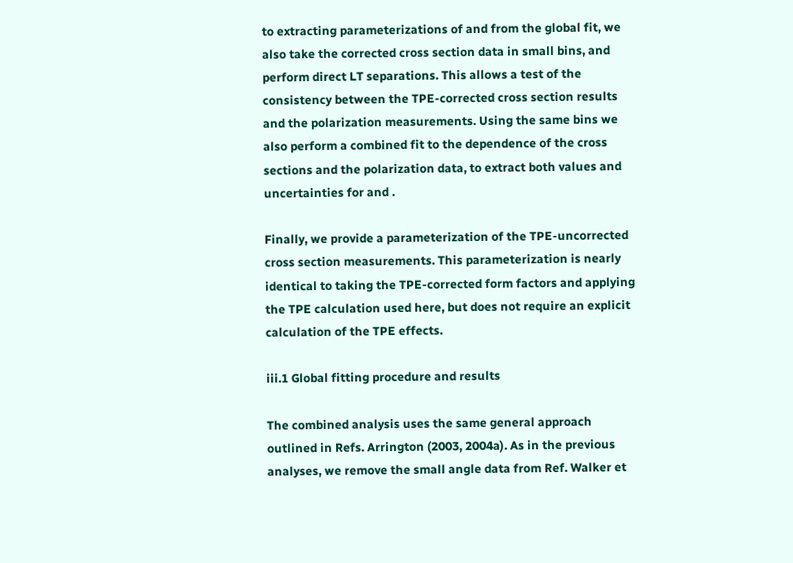to extracting parameterizations of and from the global fit, we also take the corrected cross section data in small bins, and perform direct LT separations. This allows a test of the consistency between the TPE-corrected cross section results and the polarization measurements. Using the same bins we also perform a combined fit to the dependence of the cross sections and the polarization data, to extract both values and uncertainties for and .

Finally, we provide a parameterization of the TPE-uncorrected cross section measurements. This parameterization is nearly identical to taking the TPE-corrected form factors and applying the TPE calculation used here, but does not require an explicit calculation of the TPE effects.

iii.1 Global fitting procedure and results

The combined analysis uses the same general approach outlined in Refs. Arrington (2003, 2004a). As in the previous analyses, we remove the small angle data from Ref. Walker et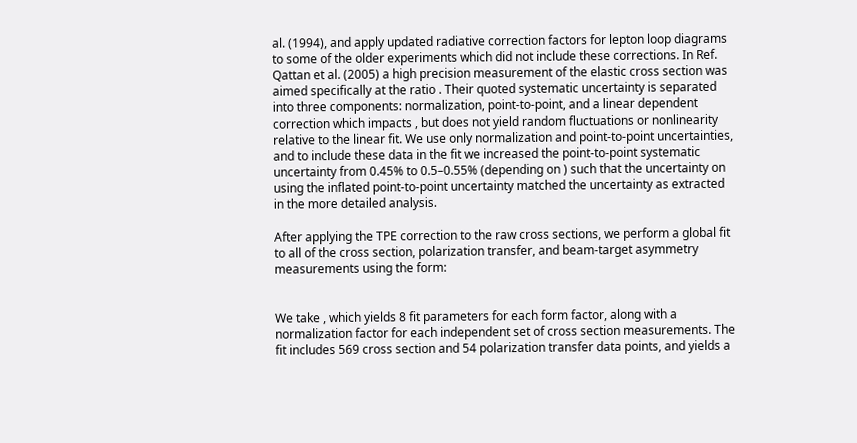al. (1994), and apply updated radiative correction factors for lepton loop diagrams to some of the older experiments which did not include these corrections. In Ref. Qattan et al. (2005) a high precision measurement of the elastic cross section was aimed specifically at the ratio . Their quoted systematic uncertainty is separated into three components: normalization, point-to-point, and a linear dependent correction which impacts , but does not yield random fluctuations or nonlinearity relative to the linear fit. We use only normalization and point-to-point uncertainties, and to include these data in the fit we increased the point-to-point systematic uncertainty from 0.45% to 0.5–0.55% (depending on ) such that the uncertainty on using the inflated point-to-point uncertainty matched the uncertainty as extracted in the more detailed analysis.

After applying the TPE correction to the raw cross sections, we perform a global fit to all of the cross section, polarization transfer, and beam-target asymmetry measurements using the form:


We take , which yields 8 fit parameters for each form factor, along with a normalization factor for each independent set of cross section measurements. The fit includes 569 cross section and 54 polarization transfer data points, and yields a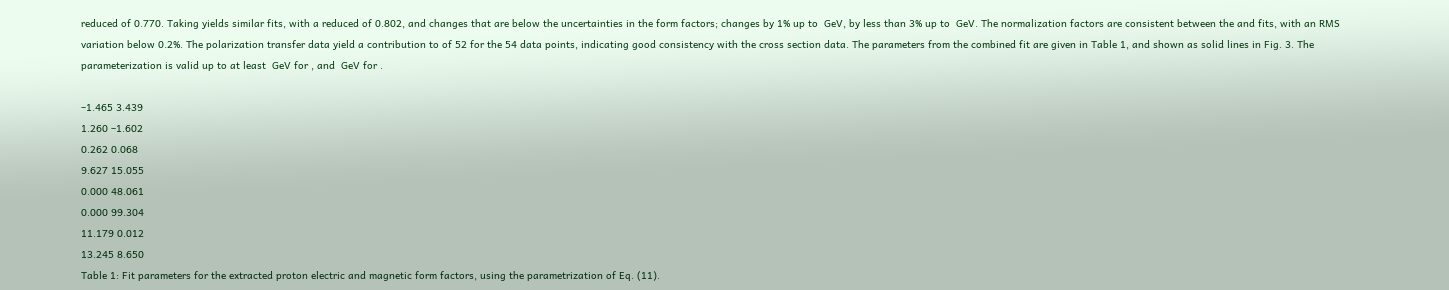reduced of 0.770. Taking yields similar fits, with a reduced of 0.802, and changes that are below the uncertainties in the form factors; changes by 1% up to  GeV, by less than 3% up to  GeV. The normalization factors are consistent between the and fits, with an RMS variation below 0.2%. The polarization transfer data yield a contribution to of 52 for the 54 data points, indicating good consistency with the cross section data. The parameters from the combined fit are given in Table 1, and shown as solid lines in Fig. 3. The parameterization is valid up to at least  GeV for , and  GeV for .

–1.465 3.439
1.260 –1.602
0.262 0.068
9.627 15.055
0.000 48.061
0.000 99.304
11.179 0.012
13.245 8.650
Table 1: Fit parameters for the extracted proton electric and magnetic form factors, using the parametrization of Eq. (11).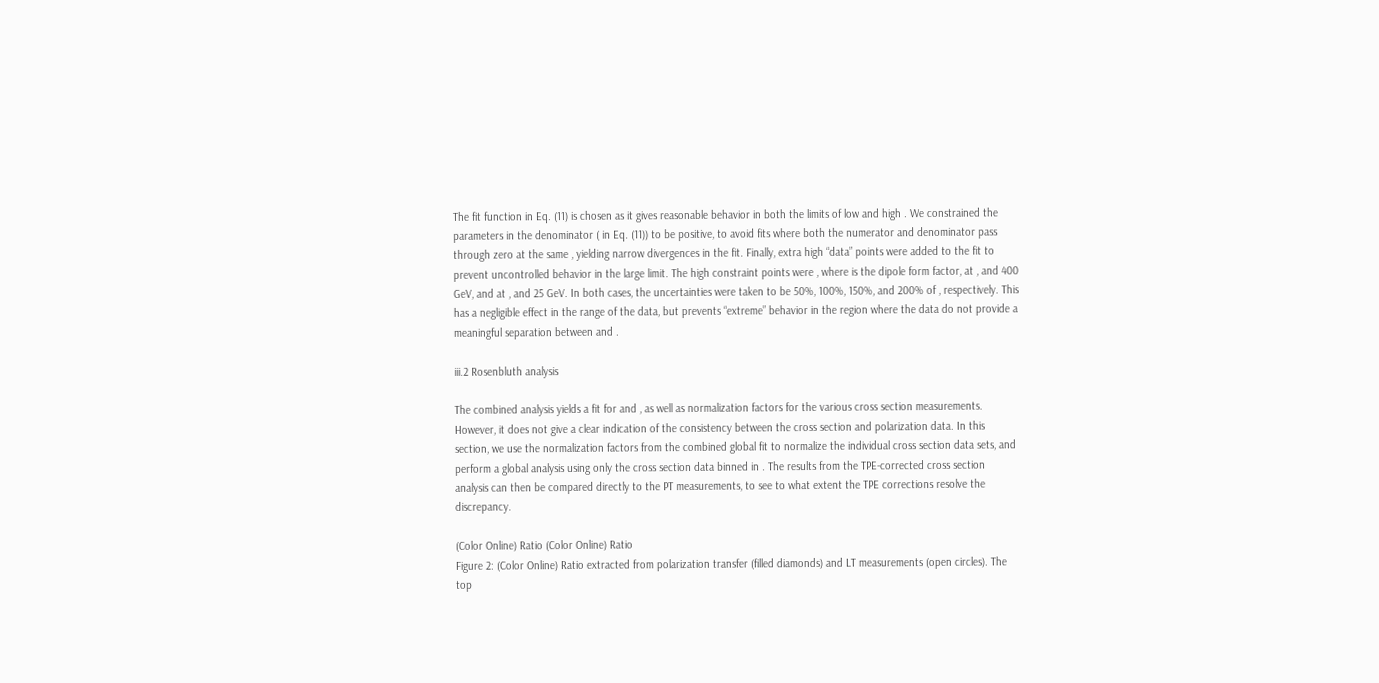The fit function in Eq. (11) is chosen as it gives reasonable behavior in both the limits of low and high . We constrained the parameters in the denominator ( in Eq. (11)) to be positive, to avoid fits where both the numerator and denominator pass through zero at the same , yielding narrow divergences in the fit. Finally, extra high “data” points were added to the fit to prevent uncontrolled behavior in the large limit. The high constraint points were , where is the dipole form factor, at , and 400 GeV, and at , and 25 GeV. In both cases, the uncertainties were taken to be 50%, 100%, 150%, and 200% of , respectively. This has a negligible effect in the range of the data, but prevents “extreme” behavior in the region where the data do not provide a meaningful separation between and .

iii.2 Rosenbluth analysis

The combined analysis yields a fit for and , as well as normalization factors for the various cross section measurements. However, it does not give a clear indication of the consistency between the cross section and polarization data. In this section, we use the normalization factors from the combined global fit to normalize the individual cross section data sets, and perform a global analysis using only the cross section data binned in . The results from the TPE-corrected cross section analysis can then be compared directly to the PT measurements, to see to what extent the TPE corrections resolve the discrepancy.

(Color Online) Ratio (Color Online) Ratio
Figure 2: (Color Online) Ratio extracted from polarization transfer (filled diamonds) and LT measurements (open circles). The top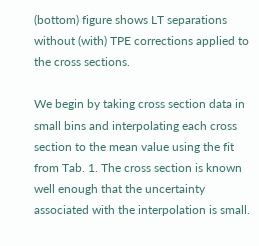(bottom) figure shows LT separations without (with) TPE corrections applied to the cross sections.

We begin by taking cross section data in small bins and interpolating each cross section to the mean value using the fit from Tab. 1. The cross section is known well enough that the uncertainty associated with the interpolation is small.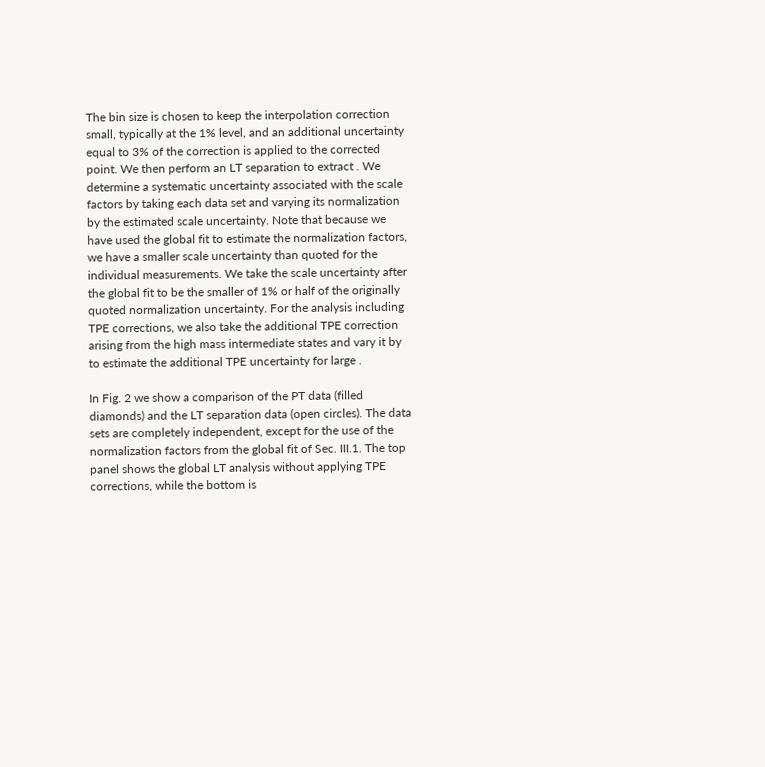The bin size is chosen to keep the interpolation correction small, typically at the 1% level, and an additional uncertainty equal to 3% of the correction is applied to the corrected point. We then perform an LT separation to extract . We determine a systematic uncertainty associated with the scale factors by taking each data set and varying its normalization by the estimated scale uncertainty. Note that because we have used the global fit to estimate the normalization factors, we have a smaller scale uncertainty than quoted for the individual measurements. We take the scale uncertainty after the global fit to be the smaller of 1% or half of the originally quoted normalization uncertainty. For the analysis including TPE corrections, we also take the additional TPE correction arising from the high mass intermediate states and vary it by to estimate the additional TPE uncertainty for large .

In Fig. 2 we show a comparison of the PT data (filled diamonds) and the LT separation data (open circles). The data sets are completely independent, except for the use of the normalization factors from the global fit of Sec. III.1. The top panel shows the global LT analysis without applying TPE corrections, while the bottom is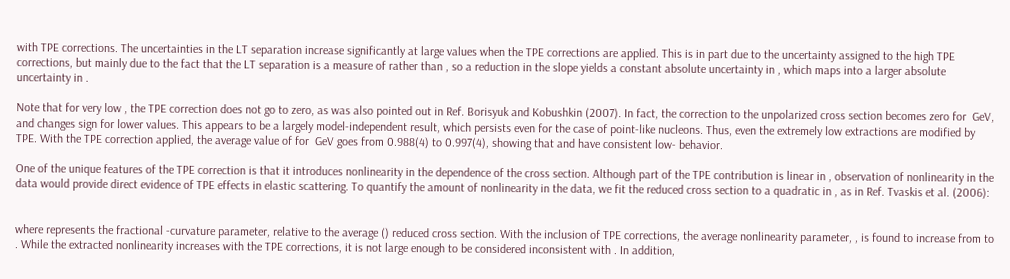with TPE corrections. The uncertainties in the LT separation increase significantly at large values when the TPE corrections are applied. This is in part due to the uncertainty assigned to the high TPE corrections, but mainly due to the fact that the LT separation is a measure of rather than , so a reduction in the slope yields a constant absolute uncertainty in , which maps into a larger absolute uncertainty in .

Note that for very low , the TPE correction does not go to zero, as was also pointed out in Ref. Borisyuk and Kobushkin (2007). In fact, the correction to the unpolarized cross section becomes zero for  GeV, and changes sign for lower values. This appears to be a largely model-independent result, which persists even for the case of point-like nucleons. Thus, even the extremely low extractions are modified by TPE. With the TPE correction applied, the average value of for  GeV goes from 0.988(4) to 0.997(4), showing that and have consistent low- behavior.

One of the unique features of the TPE correction is that it introduces nonlinearity in the dependence of the cross section. Although part of the TPE contribution is linear in , observation of nonlinearity in the data would provide direct evidence of TPE effects in elastic scattering. To quantify the amount of nonlinearity in the data, we fit the reduced cross section to a quadratic in , as in Ref. Tvaskis et al. (2006):


where represents the fractional -curvature parameter, relative to the average () reduced cross section. With the inclusion of TPE corrections, the average nonlinearity parameter, , is found to increase from to . While the extracted nonlinearity increases with the TPE corrections, it is not large enough to be considered inconsistent with . In addition,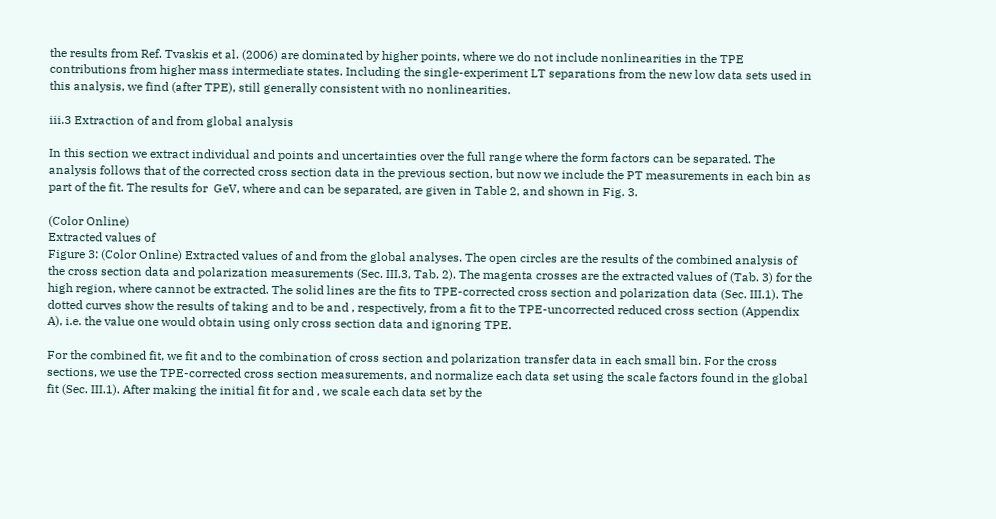the results from Ref. Tvaskis et al. (2006) are dominated by higher points, where we do not include nonlinearities in the TPE contributions from higher mass intermediate states. Including the single-experiment LT separations from the new low data sets used in this analysis, we find (after TPE), still generally consistent with no nonlinearities.

iii.3 Extraction of and from global analysis

In this section we extract individual and points and uncertainties over the full range where the form factors can be separated. The analysis follows that of the corrected cross section data in the previous section, but now we include the PT measurements in each bin as part of the fit. The results for  GeV, where and can be separated, are given in Table 2, and shown in Fig. 3.

(Color Online)
Extracted values of
Figure 3: (Color Online) Extracted values of and from the global analyses. The open circles are the results of the combined analysis of the cross section data and polarization measurements (Sec. III.3, Tab. 2). The magenta crosses are the extracted values of (Tab. 3) for the high region, where cannot be extracted. The solid lines are the fits to TPE-corrected cross section and polarization data (Sec. III.1). The dotted curves show the results of taking and to be and , respectively, from a fit to the TPE-uncorrected reduced cross section (Appendix A), i.e. the value one would obtain using only cross section data and ignoring TPE.

For the combined fit, we fit and to the combination of cross section and polarization transfer data in each small bin. For the cross sections, we use the TPE-corrected cross section measurements, and normalize each data set using the scale factors found in the global fit (Sec. III.1). After making the initial fit for and , we scale each data set by the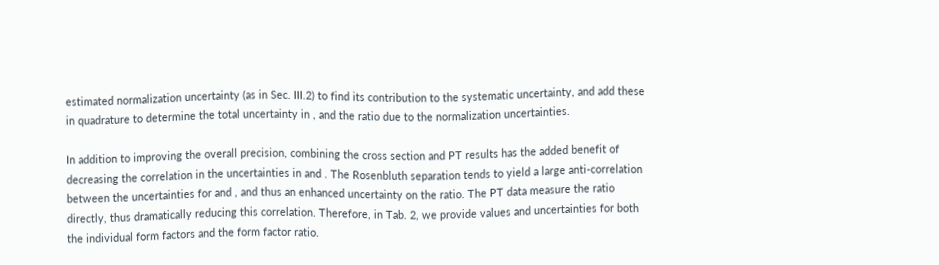estimated normalization uncertainty (as in Sec. III.2) to find its contribution to the systematic uncertainty, and add these in quadrature to determine the total uncertainty in , and the ratio due to the normalization uncertainties.

In addition to improving the overall precision, combining the cross section and PT results has the added benefit of decreasing the correlation in the uncertainties in and . The Rosenbluth separation tends to yield a large anti-correlation between the uncertainties for and , and thus an enhanced uncertainty on the ratio. The PT data measure the ratio directly, thus dramatically reducing this correlation. Therefore, in Tab. 2, we provide values and uncertainties for both the individual form factors and the form factor ratio.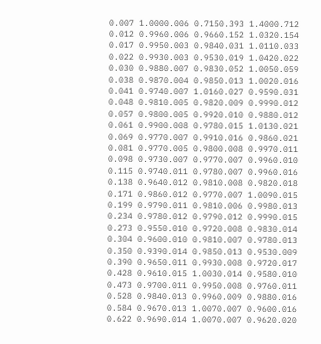0.007 1.0000.006 0.7150.393 1.4000.712
0.012 0.9960.006 0.9660.152 1.0320.154
0.017 0.9950.003 0.9840.031 1.0110.033
0.022 0.9930.003 0.9530.019 1.0420.022
0.030 0.9880.007 0.9830.052 1.0050.059
0.038 0.9870.004 0.9850.013 1.0020.016
0.041 0.9740.007 1.0160.027 0.9590.031
0.048 0.9810.005 0.9820.009 0.9990.012
0.057 0.9800.005 0.9920.010 0.9880.012
0.061 0.9900.008 0.9780.015 1.0130.021
0.069 0.9770.007 0.9910.016 0.9860.021
0.081 0.9770.005 0.9800.008 0.9970.011
0.098 0.9730.007 0.9770.007 0.9960.010
0.115 0.9740.011 0.9780.007 0.9960.016
0.138 0.9640.012 0.9810.008 0.9820.018
0.171 0.9860.012 0.9770.007 1.0090.015
0.199 0.9790.011 0.9810.006 0.9980.013
0.234 0.9780.012 0.9790.012 0.9990.015
0.273 0.9550.010 0.9720.008 0.9830.014
0.304 0.9600.010 0.9810.007 0.9780.013
0.350 0.9390.014 0.9850.013 0.9530.009
0.390 0.9650.011 0.9930.008 0.9720.017
0.428 0.9610.015 1.0030.014 0.9580.010
0.473 0.9700.011 0.9950.008 0.9760.011
0.528 0.9840.013 0.9960.009 0.9880.016
0.584 0.9670.013 1.0070.007 0.9600.016
0.622 0.9690.014 1.0070.007 0.9620.020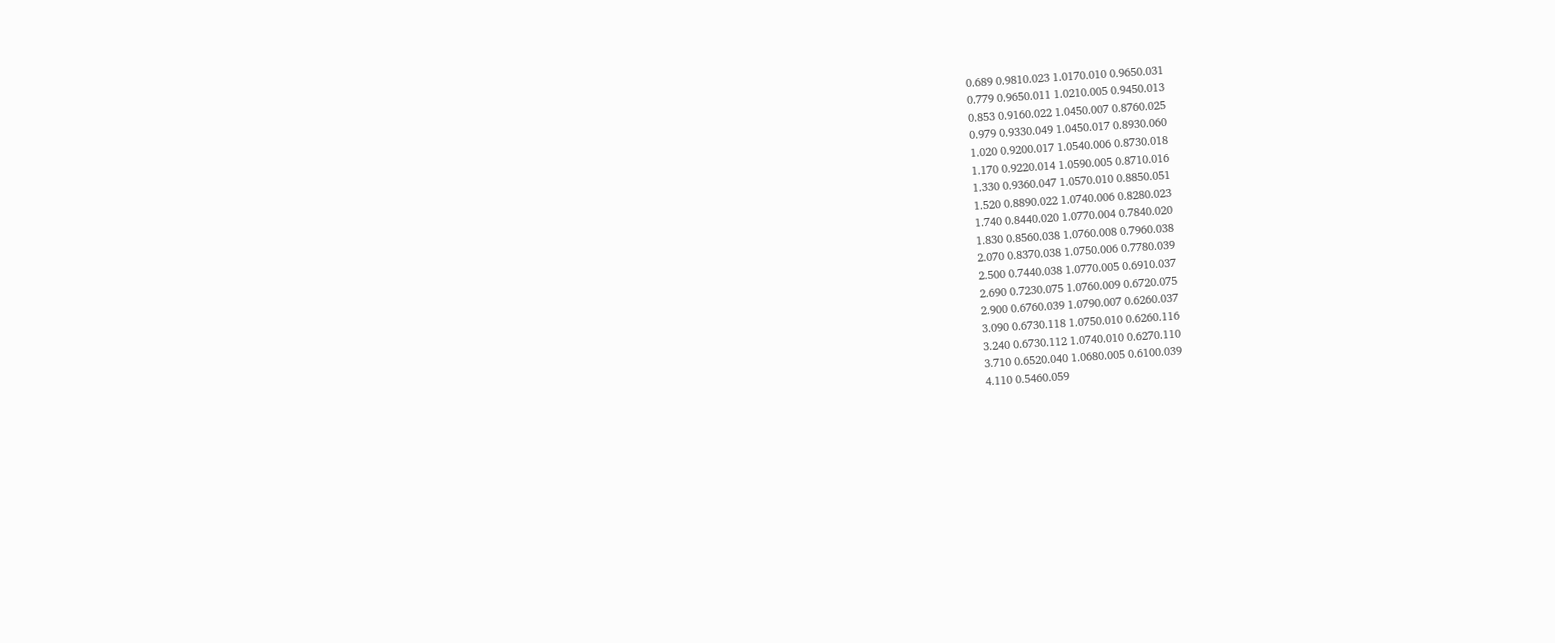0.689 0.9810.023 1.0170.010 0.9650.031
0.779 0.9650.011 1.0210.005 0.9450.013
0.853 0.9160.022 1.0450.007 0.8760.025
0.979 0.9330.049 1.0450.017 0.8930.060
1.020 0.9200.017 1.0540.006 0.8730.018
1.170 0.9220.014 1.0590.005 0.8710.016
1.330 0.9360.047 1.0570.010 0.8850.051
1.520 0.8890.022 1.0740.006 0.8280.023
1.740 0.8440.020 1.0770.004 0.7840.020
1.830 0.8560.038 1.0760.008 0.7960.038
2.070 0.8370.038 1.0750.006 0.7780.039
2.500 0.7440.038 1.0770.005 0.6910.037
2.690 0.7230.075 1.0760.009 0.6720.075
2.900 0.6760.039 1.0790.007 0.6260.037
3.090 0.6730.118 1.0750.010 0.6260.116
3.240 0.6730.112 1.0740.010 0.6270.110
3.710 0.6520.040 1.0680.005 0.6100.039
4.110 0.5460.059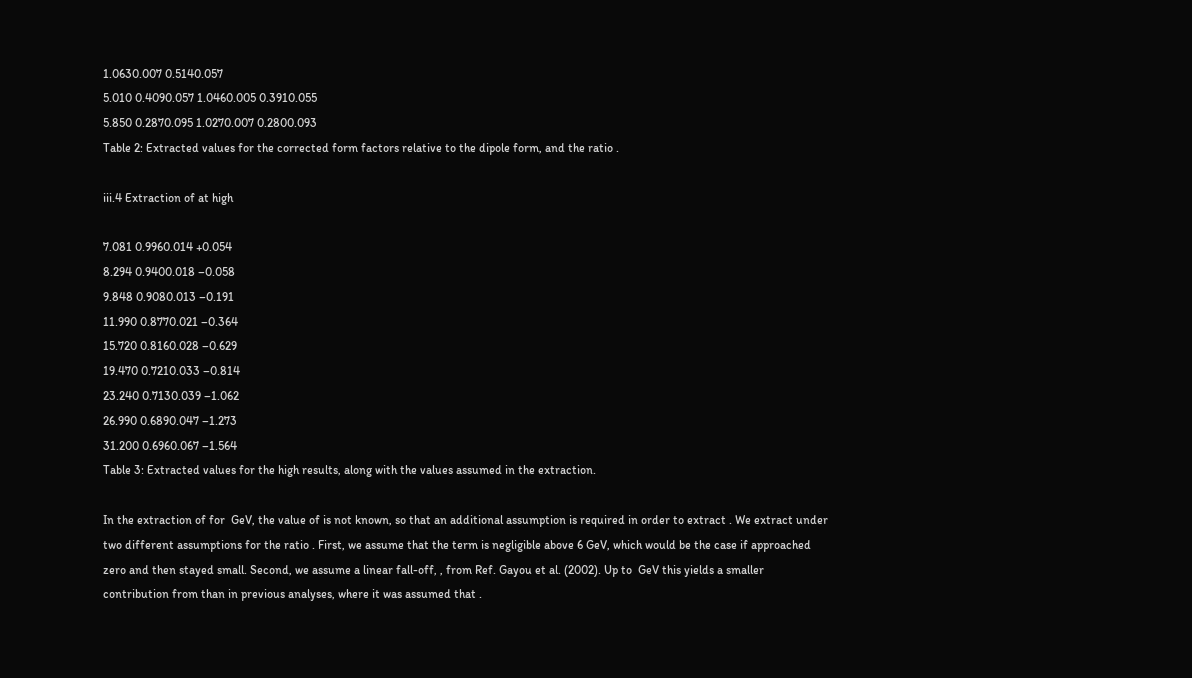1.0630.007 0.5140.057
5.010 0.4090.057 1.0460.005 0.3910.055
5.850 0.2870.095 1.0270.007 0.2800.093
Table 2: Extracted values for the corrected form factors relative to the dipole form, and the ratio .

iii.4 Extraction of at high

7.081 0.9960.014 +0.054
8.294 0.9400.018 –0.058
9.848 0.9080.013 –0.191
11.990 0.8770.021 –0.364
15.720 0.8160.028 –0.629
19.470 0.7210.033 –0.814
23.240 0.7130.039 –1.062
26.990 0.6890.047 –1.273
31.200 0.6960.067 –1.564
Table 3: Extracted values for the high results, along with the values assumed in the extraction.

In the extraction of for  GeV, the value of is not known, so that an additional assumption is required in order to extract . We extract under two different assumptions for the ratio . First, we assume that the term is negligible above 6 GeV, which would be the case if approached zero and then stayed small. Second, we assume a linear fall-off, , from Ref. Gayou et al. (2002). Up to  GeV this yields a smaller contribution from than in previous analyses, where it was assumed that .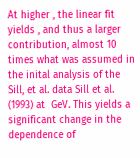At higher , the linear fit yields , and thus a larger contribution, almost 10 times what was assumed in the inital analysis of the Sill, et al. data Sill et al. (1993) at  GeV. This yields a significant change in the dependence of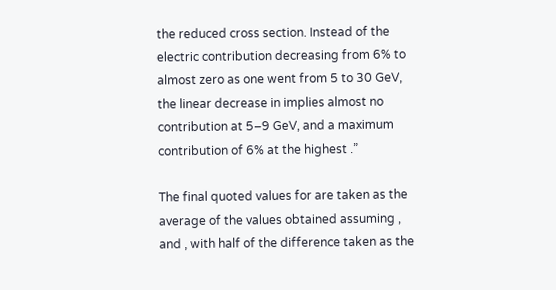the reduced cross section. Instead of the electric contribution decreasing from 6% to almost zero as one went from 5 to 30 GeV, the linear decrease in implies almost no contribution at 5–9 GeV, and a maximum contribution of 6% at the highest .”

The final quoted values for are taken as the average of the values obtained assuming , and , with half of the difference taken as the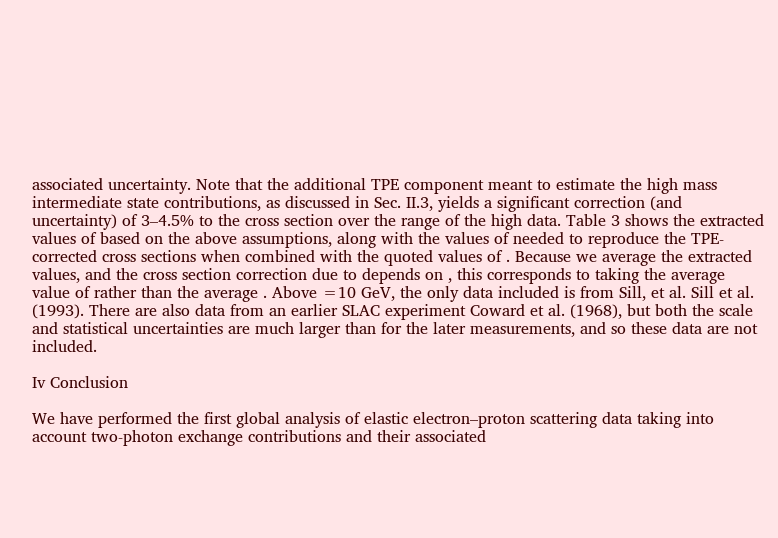associated uncertainty. Note that the additional TPE component meant to estimate the high mass intermediate state contributions, as discussed in Sec. II.3, yields a significant correction (and uncertainty) of 3–4.5% to the cross section over the range of the high data. Table 3 shows the extracted values of based on the above assumptions, along with the values of needed to reproduce the TPE-corrected cross sections when combined with the quoted values of . Because we average the extracted values, and the cross section correction due to depends on , this corresponds to taking the average value of rather than the average . Above =10 GeV, the only data included is from Sill, et al. Sill et al. (1993). There are also data from an earlier SLAC experiment Coward et al. (1968), but both the scale and statistical uncertainties are much larger than for the later measurements, and so these data are not included.

Iv Conclusion

We have performed the first global analysis of elastic electron–proton scattering data taking into account two-photon exchange contributions and their associated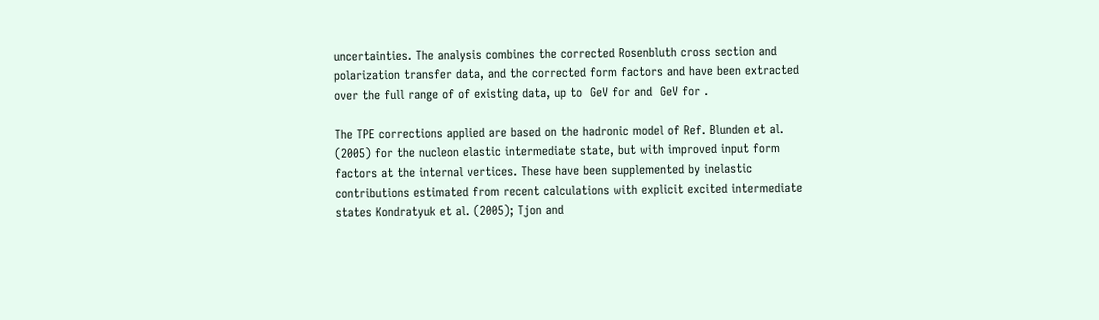uncertainties. The analysis combines the corrected Rosenbluth cross section and polarization transfer data, and the corrected form factors and have been extracted over the full range of of existing data, up to  GeV for and  GeV for .

The TPE corrections applied are based on the hadronic model of Ref. Blunden et al. (2005) for the nucleon elastic intermediate state, but with improved input form factors at the internal vertices. These have been supplemented by inelastic contributions estimated from recent calculations with explicit excited intermediate states Kondratyuk et al. (2005); Tjon and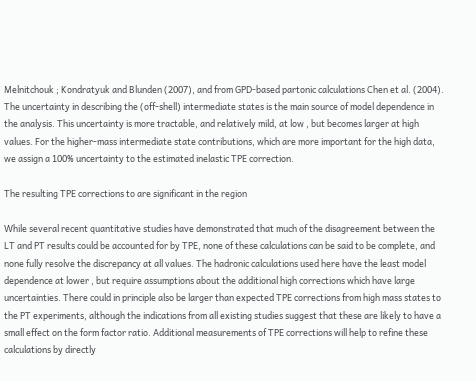Melnitchouk ; Kondratyuk and Blunden (2007), and from GPD-based partonic calculations Chen et al. (2004). The uncertainty in describing the (off-shell) intermediate states is the main source of model dependence in the analysis. This uncertainty is more tractable, and relatively mild, at low , but becomes larger at high values. For the higher-mass intermediate state contributions, which are more important for the high data, we assign a 100% uncertainty to the estimated inelastic TPE correction.

The resulting TPE corrections to are significant in the region

While several recent quantitative studies have demonstrated that much of the disagreement between the LT and PT results could be accounted for by TPE, none of these calculations can be said to be complete, and none fully resolve the discrepancy at all values. The hadronic calculations used here have the least model dependence at lower , but require assumptions about the additional high corrections which have large uncertainties. There could in principle also be larger than expected TPE corrections from high mass states to the PT experiments, although the indications from all existing studies suggest that these are likely to have a small effect on the form factor ratio. Additional measurements of TPE corrections will help to refine these calculations by directly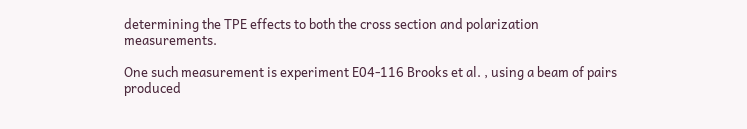determining the TPE effects to both the cross section and polarization measurements.

One such measurement is experiment E04-116 Brooks et al. , using a beam of pairs produced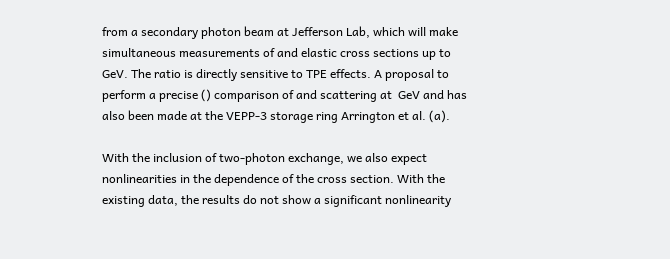from a secondary photon beam at Jefferson Lab, which will make simultaneous measurements of and elastic cross sections up to  GeV. The ratio is directly sensitive to TPE effects. A proposal to perform a precise () comparison of and scattering at  GeV and has also been made at the VEPP-3 storage ring Arrington et al. (a).

With the inclusion of two-photon exchange, we also expect nonlinearities in the dependence of the cross section. With the existing data, the results do not show a significant nonlinearity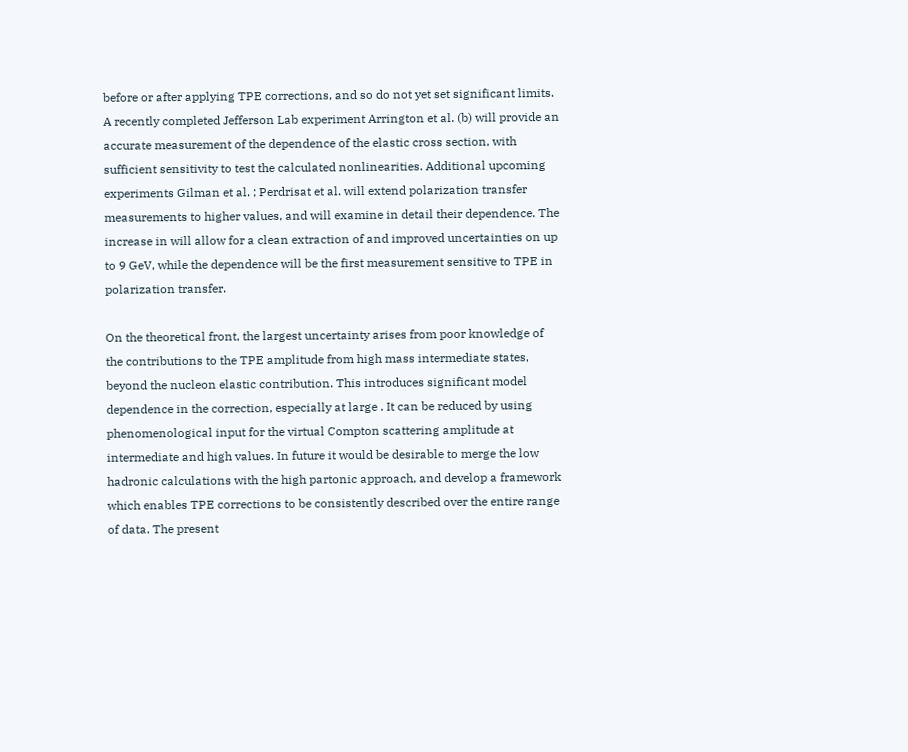before or after applying TPE corrections, and so do not yet set significant limits. A recently completed Jefferson Lab experiment Arrington et al. (b) will provide an accurate measurement of the dependence of the elastic cross section, with sufficient sensitivity to test the calculated nonlinearities. Additional upcoming experiments Gilman et al. ; Perdrisat et al. will extend polarization transfer measurements to higher values, and will examine in detail their dependence. The increase in will allow for a clean extraction of and improved uncertainties on up to 9 GeV, while the dependence will be the first measurement sensitive to TPE in polarization transfer.

On the theoretical front, the largest uncertainty arises from poor knowledge of the contributions to the TPE amplitude from high mass intermediate states, beyond the nucleon elastic contribution. This introduces significant model dependence in the correction, especially at large . It can be reduced by using phenomenological input for the virtual Compton scattering amplitude at intermediate and high values. In future it would be desirable to merge the low hadronic calculations with the high partonic approach, and develop a framework which enables TPE corrections to be consistently described over the entire range of data. The present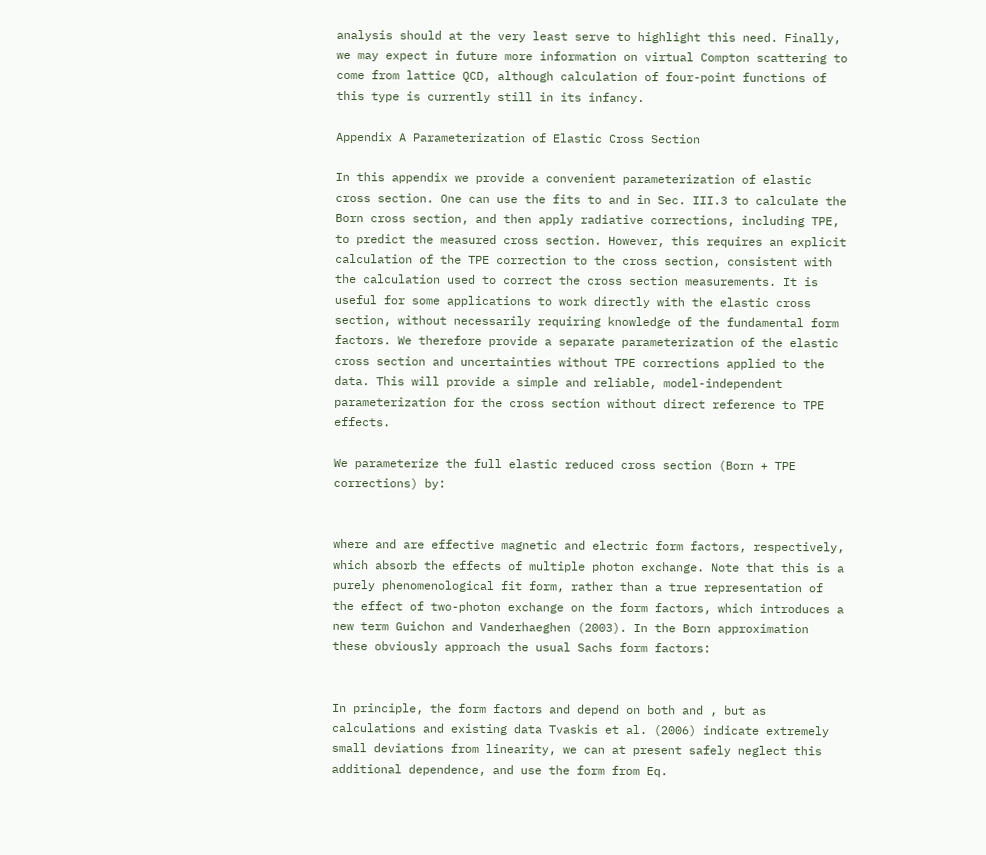analysis should at the very least serve to highlight this need. Finally, we may expect in future more information on virtual Compton scattering to come from lattice QCD, although calculation of four-point functions of this type is currently still in its infancy.

Appendix A Parameterization of Elastic Cross Section

In this appendix we provide a convenient parameterization of elastic cross section. One can use the fits to and in Sec. III.3 to calculate the Born cross section, and then apply radiative corrections, including TPE, to predict the measured cross section. However, this requires an explicit calculation of the TPE correction to the cross section, consistent with the calculation used to correct the cross section measurements. It is useful for some applications to work directly with the elastic cross section, without necessarily requiring knowledge of the fundamental form factors. We therefore provide a separate parameterization of the elastic cross section and uncertainties without TPE corrections applied to the data. This will provide a simple and reliable, model-independent parameterization for the cross section without direct reference to TPE effects.

We parameterize the full elastic reduced cross section (Born + TPE corrections) by:


where and are effective magnetic and electric form factors, respectively, which absorb the effects of multiple photon exchange. Note that this is a purely phenomenological fit form, rather than a true representation of the effect of two-photon exchange on the form factors, which introduces a new term Guichon and Vanderhaeghen (2003). In the Born approximation these obviously approach the usual Sachs form factors:


In principle, the form factors and depend on both and , but as calculations and existing data Tvaskis et al. (2006) indicate extremely small deviations from linearity, we can at present safely neglect this additional dependence, and use the form from Eq.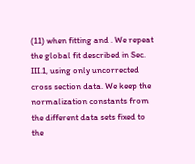(11) when fitting and . We repeat the global fit described in Sec. III.1, using only uncorrected cross section data. We keep the normalization constants from the different data sets fixed to the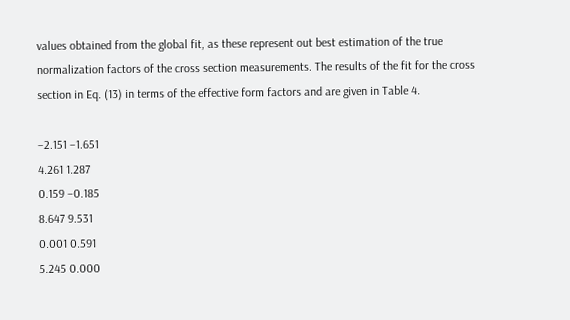values obtained from the global fit, as these represent out best estimation of the true normalization factors of the cross section measurements. The results of the fit for the cross section in Eq. (13) in terms of the effective form factors and are given in Table 4.

–2.151 –1.651
4.261 1.287
0.159 –0.185
8.647 9.531
0.001 0.591
5.245 0.000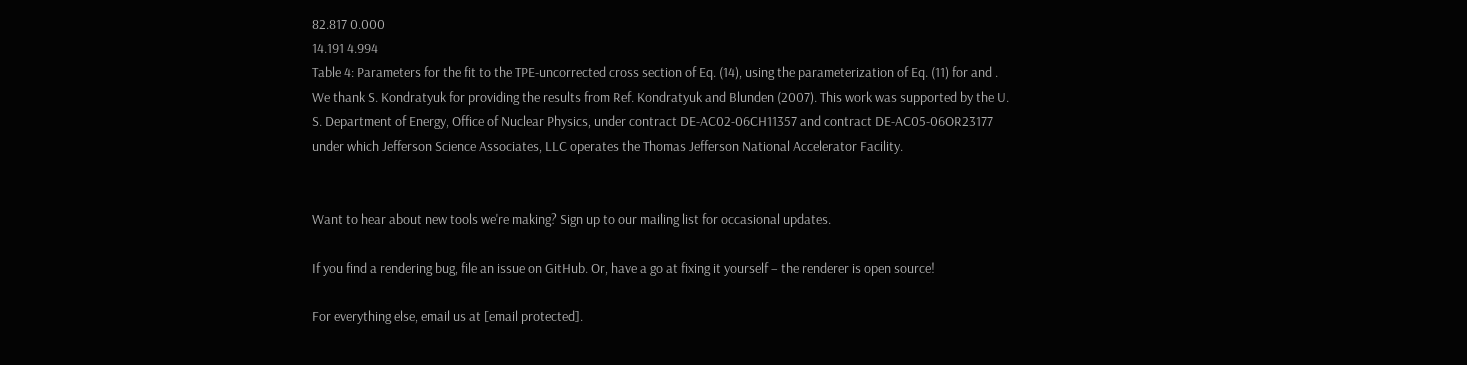82.817 0.000
14.191 4.994
Table 4: Parameters for the fit to the TPE-uncorrected cross section of Eq. (14), using the parameterization of Eq. (11) for and .
We thank S. Kondratyuk for providing the results from Ref. Kondratyuk and Blunden (2007). This work was supported by the U. S. Department of Energy, Office of Nuclear Physics, under contract DE-AC02-06CH11357 and contract DE-AC05-06OR23177 under which Jefferson Science Associates, LLC operates the Thomas Jefferson National Accelerator Facility.


Want to hear about new tools we're making? Sign up to our mailing list for occasional updates.

If you find a rendering bug, file an issue on GitHub. Or, have a go at fixing it yourself – the renderer is open source!

For everything else, email us at [email protected].